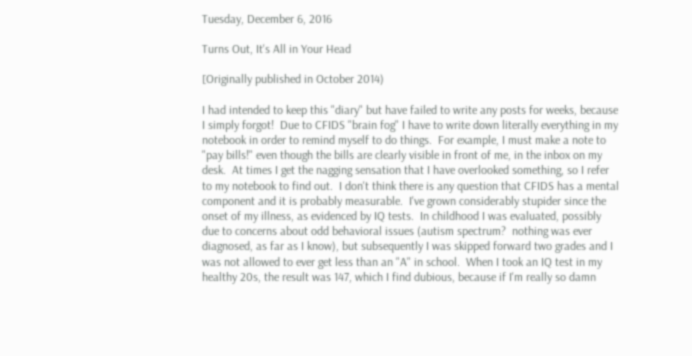Tuesday, December 6, 2016

Turns Out, It's All in Your Head

[Originally published in October 2014)

I had intended to keep this "diary" but have failed to write any posts for weeks, because I simply forgot!  Due to CFIDS "brain fog" I have to write down literally everything in my notebook in order to remind myself to do things.  For example, I must make a note to "pay bills!" even though the bills are clearly visible in front of me, in the inbox on my desk.  At times I get the nagging sensation that I have overlooked something, so I refer to my notebook to find out.  I don't think there is any question that CFIDS has a mental component and it is probably measurable.  I've grown considerably stupider since the onset of my illness, as evidenced by IQ tests.  In childhood I was evaluated, possibly due to concerns about odd behavioral issues (autism spectrum?  nothing was ever diagnosed, as far as I know), but subsequently I was skipped forward two grades and I was not allowed to ever get less than an "A" in school.  When I took an IQ test in my healthy 20s, the result was 147, which I find dubious, because if I'm really so damn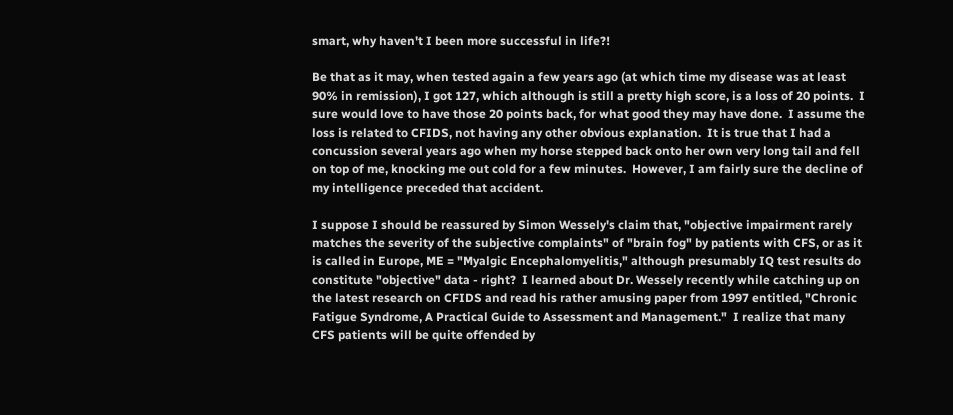smart, why haven't I been more successful in life?!

Be that as it may, when tested again a few years ago (at which time my disease was at least 90% in remission), I got 127, which although is still a pretty high score, is a loss of 20 points.  I sure would love to have those 20 points back, for what good they may have done.  I assume the loss is related to CFIDS, not having any other obvious explanation.  It is true that I had a concussion several years ago when my horse stepped back onto her own very long tail and fell on top of me, knocking me out cold for a few minutes.  However, I am fairly sure the decline of my intelligence preceded that accident.

I suppose I should be reassured by Simon Wessely's claim that, "objective impairment rarely matches the severity of the subjective complaints" of "brain fog" by patients with CFS, or as it is called in Europe, ME = "Myalgic Encephalomyelitis," although presumably IQ test results do constitute "objective" data - right?  I learned about Dr. Wessely recently while catching up on the latest research on CFIDS and read his rather amusing paper from 1997 entitled, "Chronic Fatigue Syndrome, A Practical Guide to Assessment and Management."  I realize that many CFS patients will be quite offended by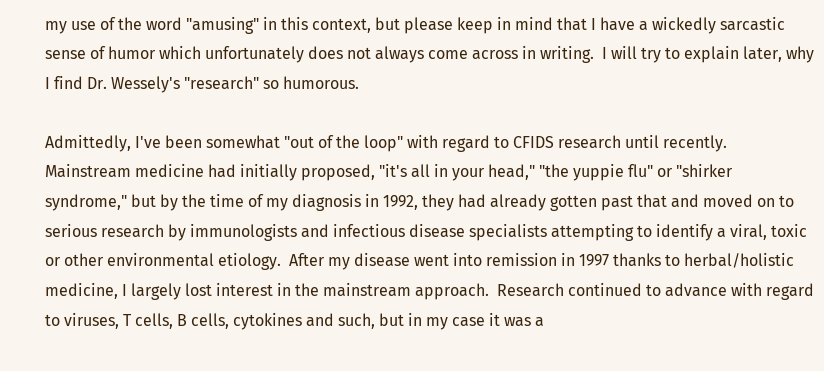my use of the word "amusing" in this context, but please keep in mind that I have a wickedly sarcastic sense of humor which unfortunately does not always come across in writing.  I will try to explain later, why I find Dr. Wessely's "research" so humorous.

Admittedly, I've been somewhat "out of the loop" with regard to CFIDS research until recently.  Mainstream medicine had initially proposed, "it's all in your head," "the yuppie flu" or "shirker syndrome," but by the time of my diagnosis in 1992, they had already gotten past that and moved on to serious research by immunologists and infectious disease specialists attempting to identify a viral, toxic or other environmental etiology.  After my disease went into remission in 1997 thanks to herbal/holistic medicine, I largely lost interest in the mainstream approach.  Research continued to advance with regard to viruses, T cells, B cells, cytokines and such, but in my case it was a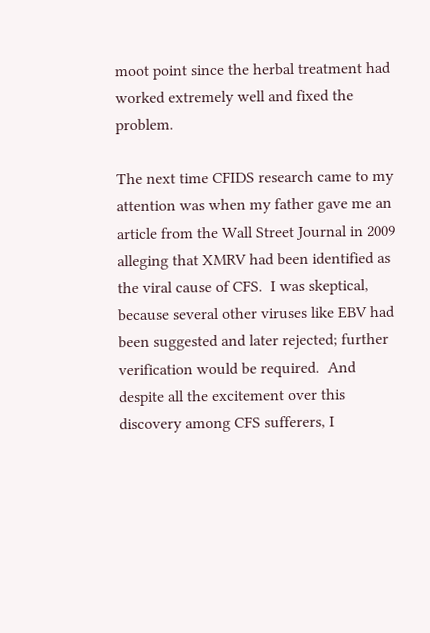moot point since the herbal treatment had worked extremely well and fixed the problem.

The next time CFIDS research came to my attention was when my father gave me an article from the Wall Street Journal in 2009 alleging that XMRV had been identified as the viral cause of CFS.  I was skeptical, because several other viruses like EBV had been suggested and later rejected; further verification would be required.  And despite all the excitement over this discovery among CFS sufferers, I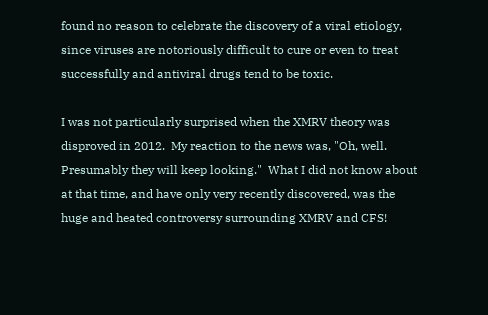found no reason to celebrate the discovery of a viral etiology, since viruses are notoriously difficult to cure or even to treat successfully and antiviral drugs tend to be toxic.

I was not particularly surprised when the XMRV theory was disproved in 2012.  My reaction to the news was, "Oh, well.  Presumably they will keep looking."  What I did not know about at that time, and have only very recently discovered, was the huge and heated controversy surrounding XMRV and CFS!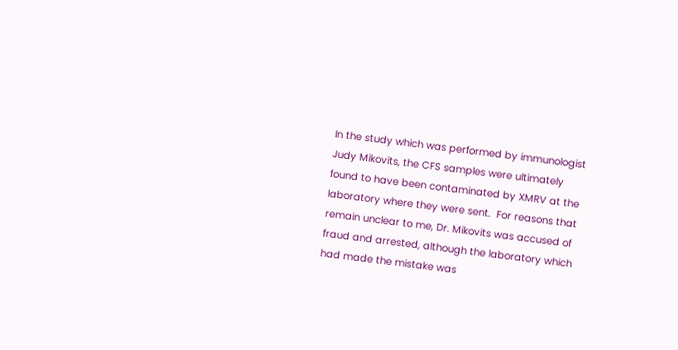In the study which was performed by immunologist Judy Mikovits, the CFS samples were ultimately found to have been contaminated by XMRV at the laboratory where they were sent.  For reasons that remain unclear to me, Dr. Mikovits was accused of fraud and arrested, although the laboratory which had made the mistake was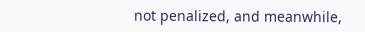not penalized, and meanwhile,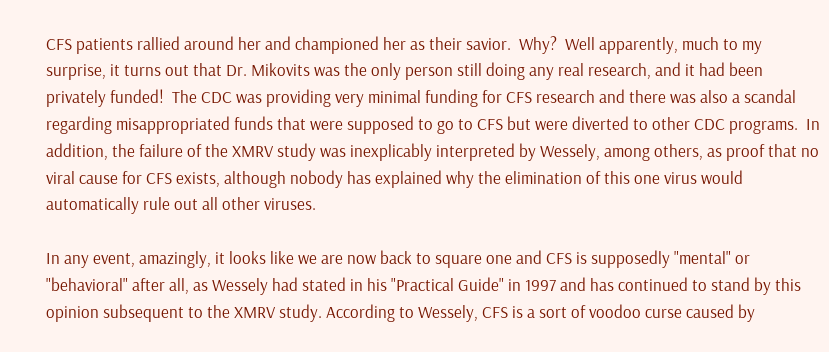CFS patients rallied around her and championed her as their savior.  Why?  Well apparently, much to my surprise, it turns out that Dr. Mikovits was the only person still doing any real research, and it had been privately funded!  The CDC was providing very minimal funding for CFS research and there was also a scandal regarding misappropriated funds that were supposed to go to CFS but were diverted to other CDC programs.  In addition, the failure of the XMRV study was inexplicably interpreted by Wessely, among others, as proof that no viral cause for CFS exists, although nobody has explained why the elimination of this one virus would automatically rule out all other viruses.

In any event, amazingly, it looks like we are now back to square one and CFS is supposedly "mental" or "behavioral" after all, as Wessely had stated in his "Practical Guide" in 1997 and has continued to stand by this opinion subsequent to the XMRV study. According to Wessely, CFS is a sort of voodoo curse caused by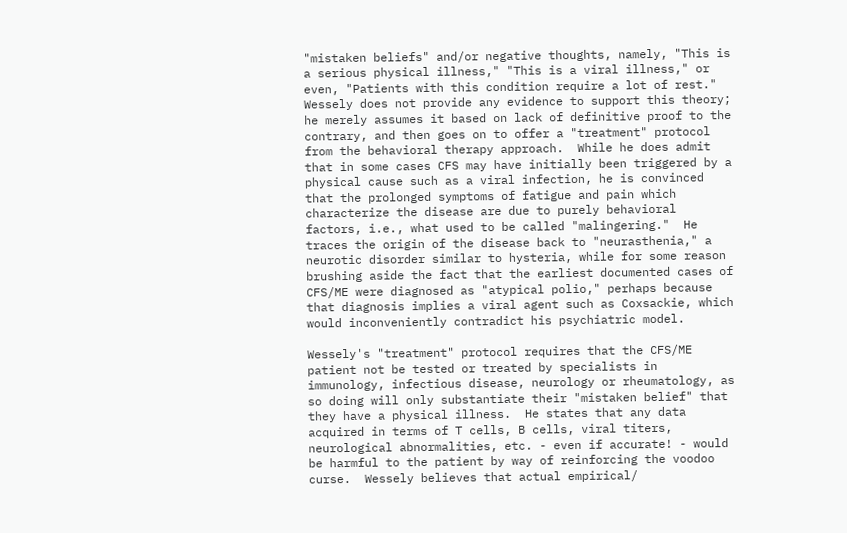"mistaken beliefs" and/or negative thoughts, namely, "This is a serious physical illness," "This is a viral illness," or even, "Patients with this condition require a lot of rest."  Wessely does not provide any evidence to support this theory; he merely assumes it based on lack of definitive proof to the contrary, and then goes on to offer a "treatment" protocol from the behavioral therapy approach.  While he does admit that in some cases CFS may have initially been triggered by a physical cause such as a viral infection, he is convinced that the prolonged symptoms of fatigue and pain which characterize the disease are due to purely behavioral factors, i.e., what used to be called "malingering."  He traces the origin of the disease back to "neurasthenia," a neurotic disorder similar to hysteria, while for some reason brushing aside the fact that the earliest documented cases of CFS/ME were diagnosed as "atypical polio," perhaps because that diagnosis implies a viral agent such as Coxsackie, which would inconveniently contradict his psychiatric model.

Wessely's "treatment" protocol requires that the CFS/ME patient not be tested or treated by specialists in immunology, infectious disease, neurology or rheumatology, as so doing will only substantiate their "mistaken belief" that they have a physical illness.  He states that any data acquired in terms of T cells, B cells, viral titers, neurological abnormalities, etc. - even if accurate! - would be harmful to the patient by way of reinforcing the voodoo curse.  Wessely believes that actual empirical/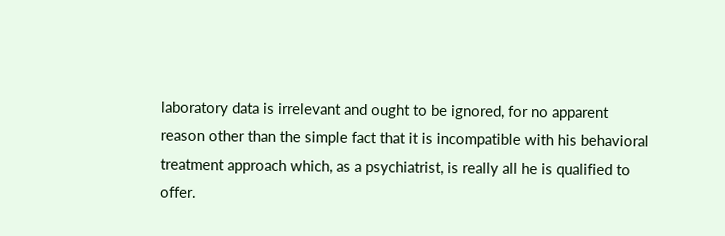laboratory data is irrelevant and ought to be ignored, for no apparent reason other than the simple fact that it is incompatible with his behavioral treatment approach which, as a psychiatrist, is really all he is qualified to offer.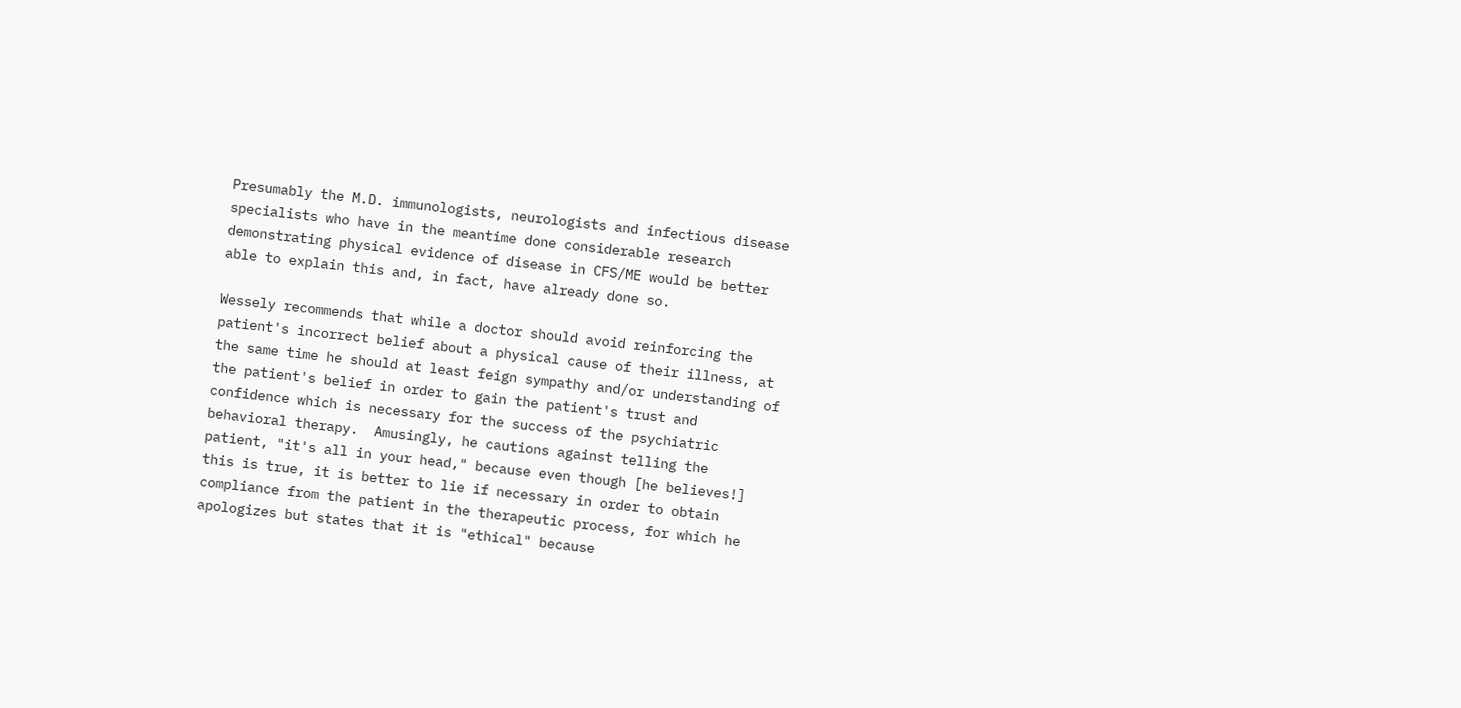Presumably the M.D. immunologists, neurologists and infectious disease specialists who have in the meantime done considerable research demonstrating physical evidence of disease in CFS/ME would be better able to explain this and, in fact, have already done so.

Wessely recommends that while a doctor should avoid reinforcing the patient's incorrect belief about a physical cause of their illness, at the same time he should at least feign sympathy and/or understanding of the patient's belief in order to gain the patient's trust and confidence which is necessary for the success of the psychiatric behavioral therapy.  Amusingly, he cautions against telling the patient, "it's all in your head," because even though [he believes!] this is true, it is better to lie if necessary in order to obtain compliance from the patient in the therapeutic process, for which he apologizes but states that it is "ethical" because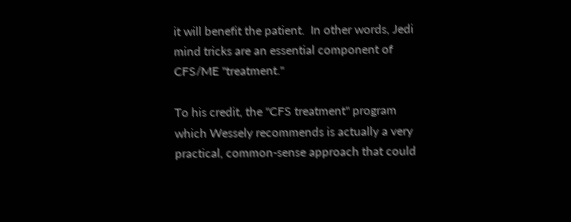it will benefit the patient.  In other words, Jedi mind tricks are an essential component of CFS/ME "treatment."

To his credit, the "CFS treatment" program which Wessely recommends is actually a very practical, common-sense approach that could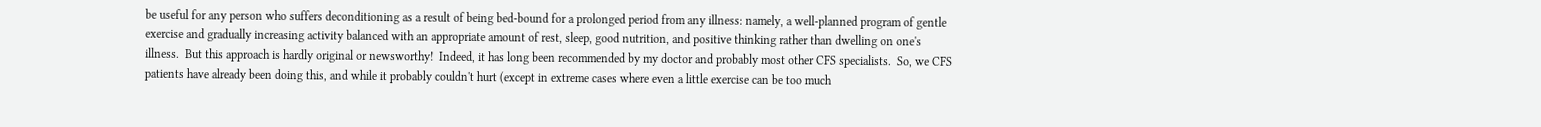be useful for any person who suffers deconditioning as a result of being bed-bound for a prolonged period from any illness: namely, a well-planned program of gentle exercise and gradually increasing activity balanced with an appropriate amount of rest, sleep, good nutrition, and positive thinking rather than dwelling on one's illness.  But this approach is hardly original or newsworthy!  Indeed, it has long been recommended by my doctor and probably most other CFS specialists.  So, we CFS patients have already been doing this, and while it probably couldn't hurt (except in extreme cases where even a little exercise can be too much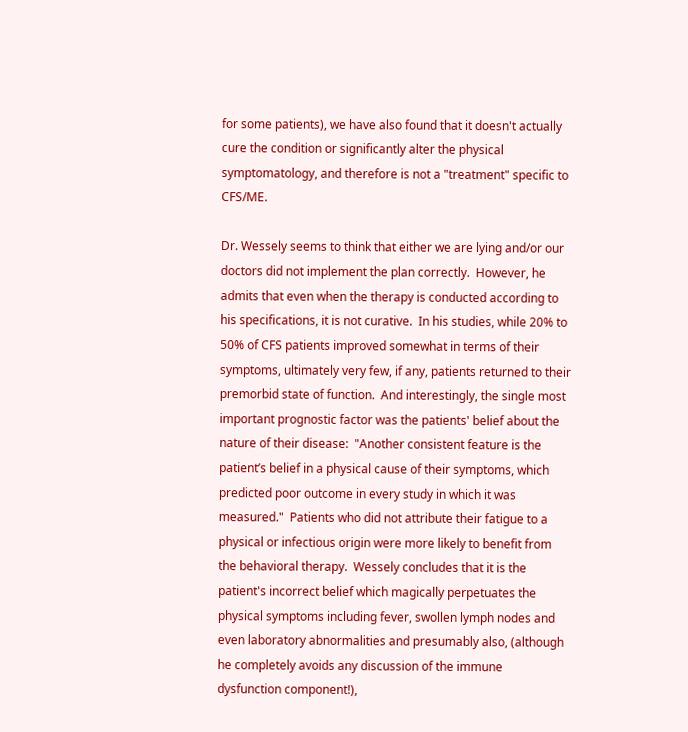for some patients), we have also found that it doesn't actually cure the condition or significantly alter the physical symptomatology, and therefore is not a "treatment" specific to CFS/ME.

Dr. Wessely seems to think that either we are lying and/or our doctors did not implement the plan correctly.  However, he admits that even when the therapy is conducted according to his specifications, it is not curative.  In his studies, while 20% to 50% of CFS patients improved somewhat in terms of their symptoms, ultimately very few, if any, patients returned to their premorbid state of function.  And interestingly, the single most important prognostic factor was the patients' belief about the nature of their disease:  "Another consistent feature is the patient’s belief in a physical cause of their symptoms, which predicted poor outcome in every study in which it was measured."  Patients who did not attribute their fatigue to a physical or infectious origin were more likely to benefit from the behavioral therapy.  Wessely concludes that it is the patient's incorrect belief which magically perpetuates the physical symptoms including fever, swollen lymph nodes and even laboratory abnormalities and presumably also, (although he completely avoids any discussion of the immune dysfunction component!),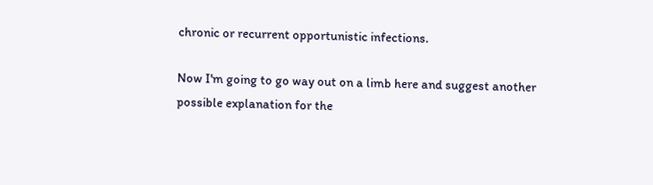chronic or recurrent opportunistic infections.

Now I'm going to go way out on a limb here and suggest another possible explanation for the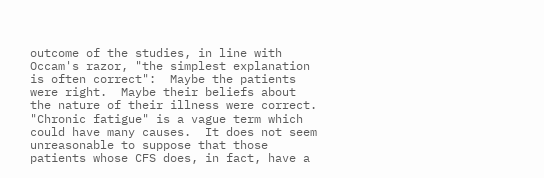outcome of the studies, in line with Occam's razor, "the simplest explanation is often correct":  Maybe the patients were right.  Maybe their beliefs about the nature of their illness were correct.  "Chronic fatigue" is a vague term which could have many causes.  It does not seem unreasonable to suppose that those patients whose CFS does, in fact, have a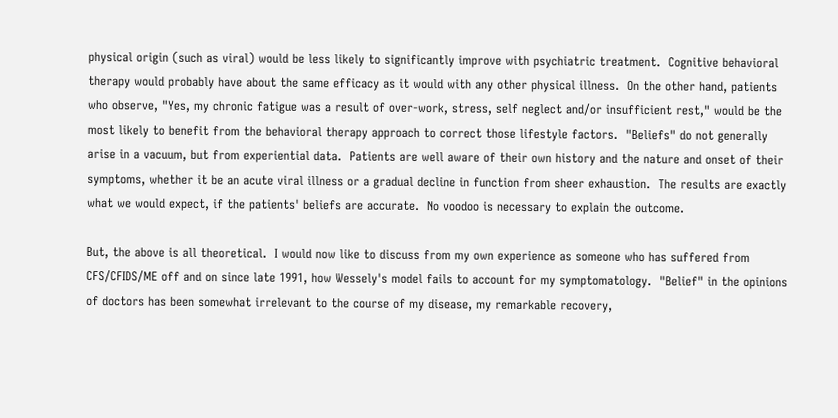physical origin (such as viral) would be less likely to significantly improve with psychiatric treatment.  Cognitive behavioral therapy would probably have about the same efficacy as it would with any other physical illness.  On the other hand, patients who observe, "Yes, my chronic fatigue was a result of over-work, stress, self neglect and/or insufficient rest," would be the most likely to benefit from the behavioral therapy approach to correct those lifestyle factors.  "Beliefs" do not generally arise in a vacuum, but from experiential data.  Patients are well aware of their own history and the nature and onset of their symptoms, whether it be an acute viral illness or a gradual decline in function from sheer exhaustion.  The results are exactly what we would expect, if the patients' beliefs are accurate.  No voodoo is necessary to explain the outcome.

But, the above is all theoretical.  I would now like to discuss from my own experience as someone who has suffered from CFS/CFIDS/ME off and on since late 1991, how Wessely's model fails to account for my symptomatology.  "Belief" in the opinions of doctors has been somewhat irrelevant to the course of my disease, my remarkable recovery,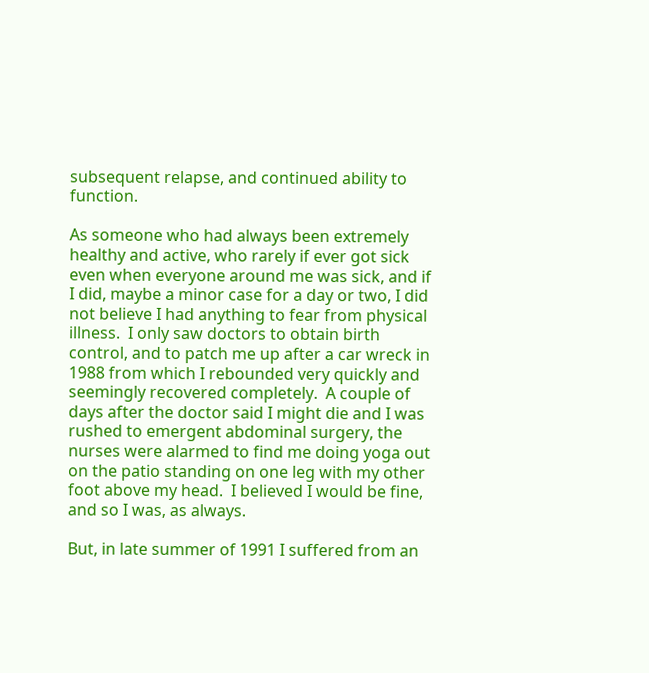subsequent relapse, and continued ability to function.

As someone who had always been extremely healthy and active, who rarely if ever got sick even when everyone around me was sick, and if I did, maybe a minor case for a day or two, I did not believe I had anything to fear from physical illness.  I only saw doctors to obtain birth control, and to patch me up after a car wreck in 1988 from which I rebounded very quickly and seemingly recovered completely.  A couple of days after the doctor said I might die and I was rushed to emergent abdominal surgery, the nurses were alarmed to find me doing yoga out on the patio standing on one leg with my other foot above my head.  I believed I would be fine, and so I was, as always.

But, in late summer of 1991 I suffered from an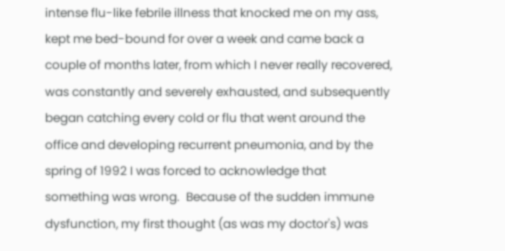intense flu-like febrile illness that knocked me on my ass, kept me bed-bound for over a week and came back a couple of months later, from which I never really recovered, was constantly and severely exhausted, and subsequently began catching every cold or flu that went around the office and developing recurrent pneumonia, and by the spring of 1992 I was forced to acknowledge that something was wrong.  Because of the sudden immune dysfunction, my first thought (as was my doctor's) was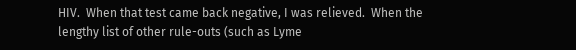HIV.  When that test came back negative, I was relieved.  When the lengthy list of other rule-outs (such as Lyme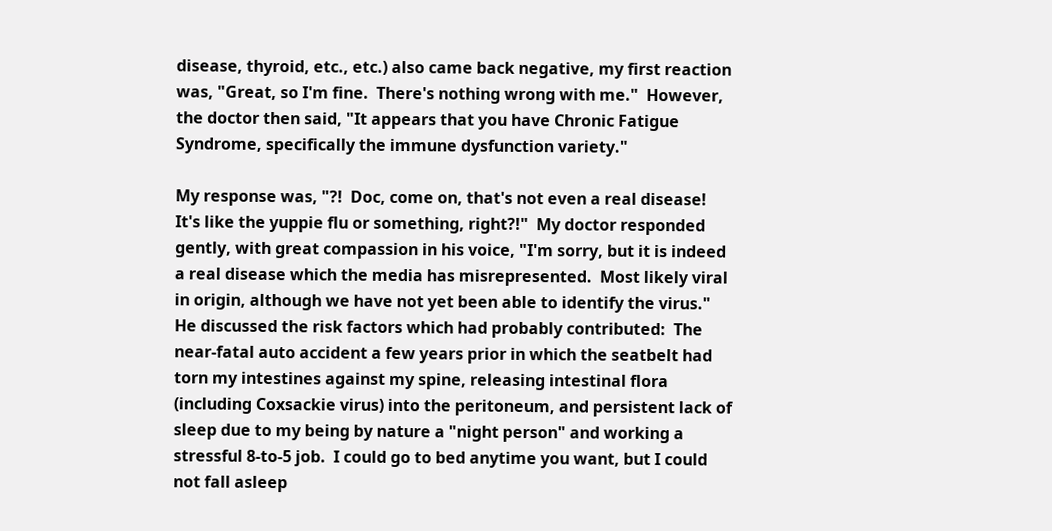disease, thyroid, etc., etc.) also came back negative, my first reaction was, "Great, so I'm fine.  There's nothing wrong with me."  However, the doctor then said, "It appears that you have Chronic Fatigue Syndrome, specifically the immune dysfunction variety."

My response was, "?!  Doc, come on, that's not even a real disease!  It's like the yuppie flu or something, right?!"  My doctor responded gently, with great compassion in his voice, "I'm sorry, but it is indeed a real disease which the media has misrepresented.  Most likely viral in origin, although we have not yet been able to identify the virus."   He discussed the risk factors which had probably contributed:  The near-fatal auto accident a few years prior in which the seatbelt had torn my intestines against my spine, releasing intestinal flora (including Coxsackie virus) into the peritoneum, and persistent lack of sleep due to my being by nature a "night person" and working a stressful 8-to-5 job.  I could go to bed anytime you want, but I could not fall asleep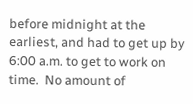before midnight at the earliest, and had to get up by 6:00 a.m. to get to work on time.  No amount of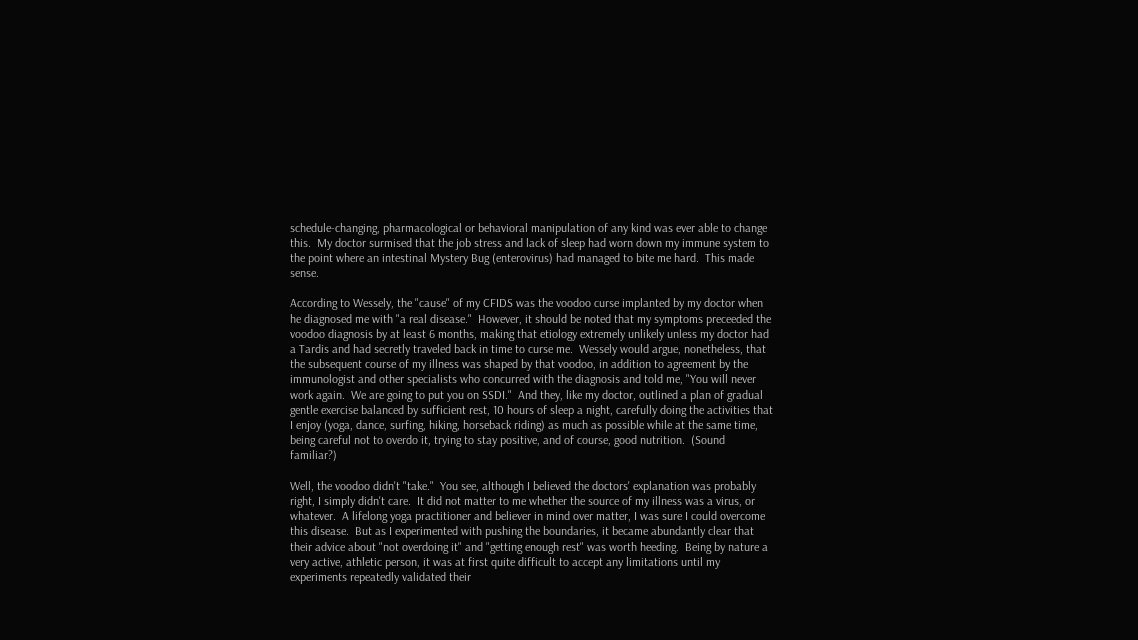schedule-changing, pharmacological or behavioral manipulation of any kind was ever able to change this.  My doctor surmised that the job stress and lack of sleep had worn down my immune system to the point where an intestinal Mystery Bug (enterovirus) had managed to bite me hard.  This made sense.

According to Wessely, the "cause" of my CFIDS was the voodoo curse implanted by my doctor when he diagnosed me with "a real disease."  However, it should be noted that my symptoms preceeded the voodoo diagnosis by at least 6 months, making that etiology extremely unlikely unless my doctor had a Tardis and had secretly traveled back in time to curse me.  Wessely would argue, nonetheless, that the subsequent course of my illness was shaped by that voodoo, in addition to agreement by the immunologist and other specialists who concurred with the diagnosis and told me, "You will never work again.  We are going to put you on SSDI."  And they, like my doctor, outlined a plan of gradual gentle exercise balanced by sufficient rest, 10 hours of sleep a night, carefully doing the activities that I enjoy (yoga, dance, surfing, hiking, horseback riding) as much as possible while at the same time, being careful not to overdo it, trying to stay positive, and of course, good nutrition.  (Sound familiar?)

Well, the voodoo didn't "take."  You see, although I believed the doctors' explanation was probably right, I simply didn't care.  It did not matter to me whether the source of my illness was a virus, or whatever.  A lifelong yoga practitioner and believer in mind over matter, I was sure I could overcome this disease.  But as I experimented with pushing the boundaries, it became abundantly clear that their advice about "not overdoing it" and "getting enough rest" was worth heeding.  Being by nature a very active, athletic person, it was at first quite difficult to accept any limitations until my experiments repeatedly validated their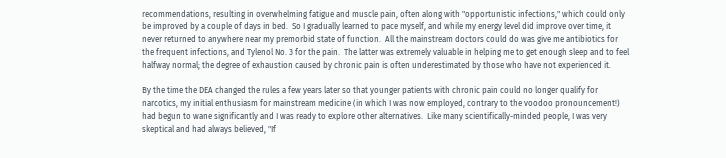recommendations, resulting in overwhelming fatigue and muscle pain, often along with "opportunistic infections," which could only be improved by a couple of days in bed.  So I gradually learned to pace myself, and while my energy level did improve over time, it never returned to anywhere near my premorbid state of function.  All the mainstream doctors could do was give me antibiotics for the frequent infections, and Tylenol No. 3 for the pain.  The latter was extremely valuable in helping me to get enough sleep and to feel halfway normal; the degree of exhaustion caused by chronic pain is often underestimated by those who have not experienced it.

By the time the DEA changed the rules a few years later so that younger patients with chronic pain could no longer qualify for narcotics, my initial enthusiasm for mainstream medicine (in which I was now employed, contrary to the voodoo pronouncement!) had begun to wane significantly and I was ready to explore other alternatives.  Like many scientifically-minded people, I was very skeptical and had always believed, "If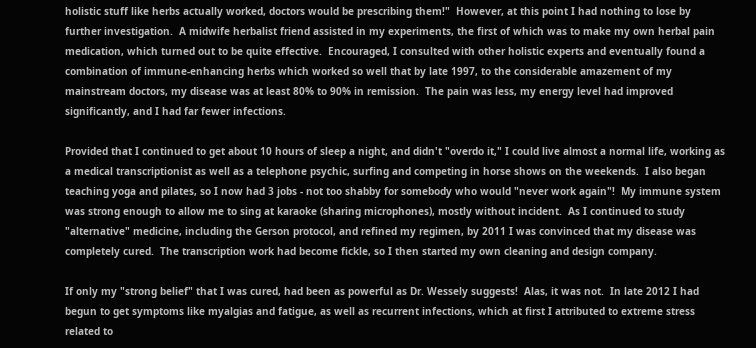holistic stuff like herbs actually worked, doctors would be prescribing them!"  However, at this point I had nothing to lose by further investigation.  A midwife herbalist friend assisted in my experiments, the first of which was to make my own herbal pain medication, which turned out to be quite effective.  Encouraged, I consulted with other holistic experts and eventually found a combination of immune-enhancing herbs which worked so well that by late 1997, to the considerable amazement of my mainstream doctors, my disease was at least 80% to 90% in remission.  The pain was less, my energy level had improved significantly, and I had far fewer infections.

Provided that I continued to get about 10 hours of sleep a night, and didn't "overdo it," I could live almost a normal life, working as a medical transcriptionist as well as a telephone psychic, surfing and competing in horse shows on the weekends.  I also began teaching yoga and pilates, so I now had 3 jobs - not too shabby for somebody who would "never work again"!  My immune system was strong enough to allow me to sing at karaoke (sharing microphones), mostly without incident.  As I continued to study "alternative" medicine, including the Gerson protocol, and refined my regimen, by 2011 I was convinced that my disease was completely cured.  The transcription work had become fickle, so I then started my own cleaning and design company.

If only my "strong belief" that I was cured, had been as powerful as Dr. Wessely suggests!  Alas, it was not.  In late 2012 I had begun to get symptoms like myalgias and fatigue, as well as recurrent infections, which at first I attributed to extreme stress related to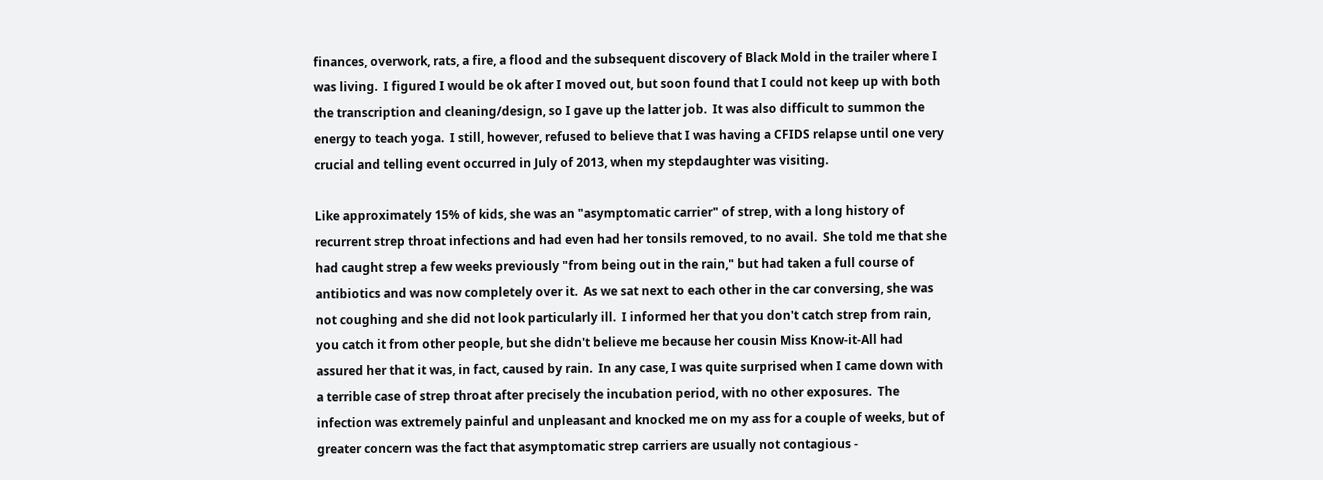finances, overwork, rats, a fire, a flood and the subsequent discovery of Black Mold in the trailer where I was living.  I figured I would be ok after I moved out, but soon found that I could not keep up with both the transcription and cleaning/design, so I gave up the latter job.  It was also difficult to summon the energy to teach yoga.  I still, however, refused to believe that I was having a CFIDS relapse until one very crucial and telling event occurred in July of 2013, when my stepdaughter was visiting.

Like approximately 15% of kids, she was an "asymptomatic carrier" of strep, with a long history of recurrent strep throat infections and had even had her tonsils removed, to no avail.  She told me that she had caught strep a few weeks previously "from being out in the rain," but had taken a full course of antibiotics and was now completely over it.  As we sat next to each other in the car conversing, she was not coughing and she did not look particularly ill.  I informed her that you don't catch strep from rain, you catch it from other people, but she didn't believe me because her cousin Miss Know-it-All had assured her that it was, in fact, caused by rain.  In any case, I was quite surprised when I came down with a terrible case of strep throat after precisely the incubation period, with no other exposures.  The infection was extremely painful and unpleasant and knocked me on my ass for a couple of weeks, but of greater concern was the fact that asymptomatic strep carriers are usually not contagious -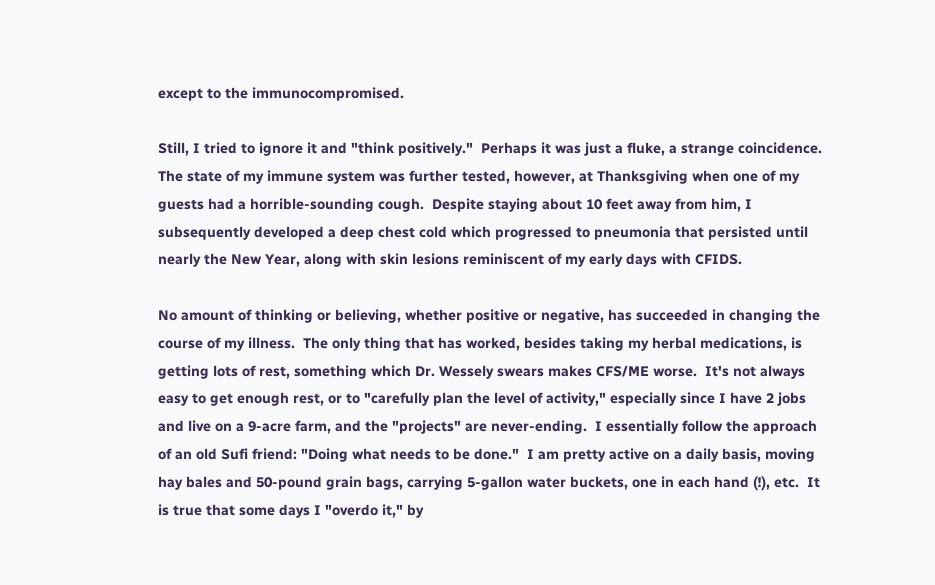except to the immunocompromised.

Still, I tried to ignore it and "think positively."  Perhaps it was just a fluke, a strange coincidence.  The state of my immune system was further tested, however, at Thanksgiving when one of my guests had a horrible-sounding cough.  Despite staying about 10 feet away from him, I subsequently developed a deep chest cold which progressed to pneumonia that persisted until nearly the New Year, along with skin lesions reminiscent of my early days with CFIDS.

No amount of thinking or believing, whether positive or negative, has succeeded in changing the course of my illness.  The only thing that has worked, besides taking my herbal medications, is getting lots of rest, something which Dr. Wessely swears makes CFS/ME worse.  It's not always easy to get enough rest, or to "carefully plan the level of activity," especially since I have 2 jobs and live on a 9-acre farm, and the "projects" are never-ending.  I essentially follow the approach of an old Sufi friend: "Doing what needs to be done."  I am pretty active on a daily basis, moving hay bales and 50-pound grain bags, carrying 5-gallon water buckets, one in each hand (!), etc.  It is true that some days I "overdo it," by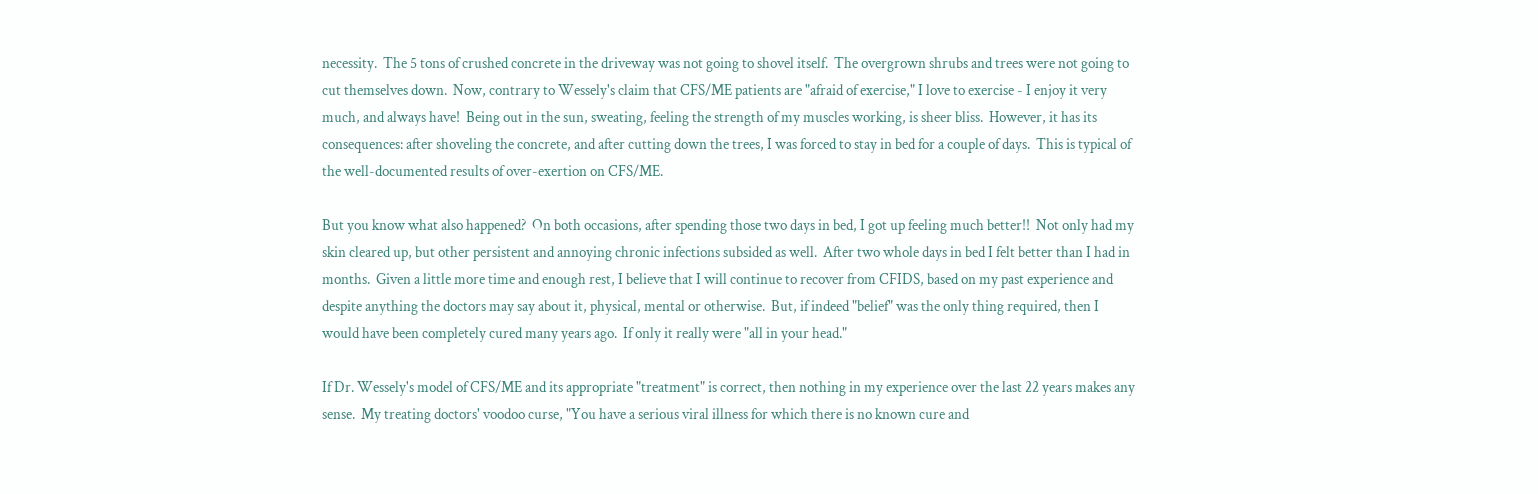necessity.  The 5 tons of crushed concrete in the driveway was not going to shovel itself.  The overgrown shrubs and trees were not going to cut themselves down.  Now, contrary to Wessely's claim that CFS/ME patients are "afraid of exercise," I love to exercise - I enjoy it very much, and always have!  Being out in the sun, sweating, feeling the strength of my muscles working, is sheer bliss.  However, it has its consequences: after shoveling the concrete, and after cutting down the trees, I was forced to stay in bed for a couple of days.  This is typical of the well-documented results of over-exertion on CFS/ME.

But you know what also happened?  On both occasions, after spending those two days in bed, I got up feeling much better!!  Not only had my skin cleared up, but other persistent and annoying chronic infections subsided as well.  After two whole days in bed I felt better than I had in months.  Given a little more time and enough rest, I believe that I will continue to recover from CFIDS, based on my past experience and despite anything the doctors may say about it, physical, mental or otherwise.  But, if indeed "belief" was the only thing required, then I would have been completely cured many years ago.  If only it really were "all in your head."

If Dr. Wessely's model of CFS/ME and its appropriate "treatment" is correct, then nothing in my experience over the last 22 years makes any sense.  My treating doctors' voodoo curse, "You have a serious viral illness for which there is no known cure and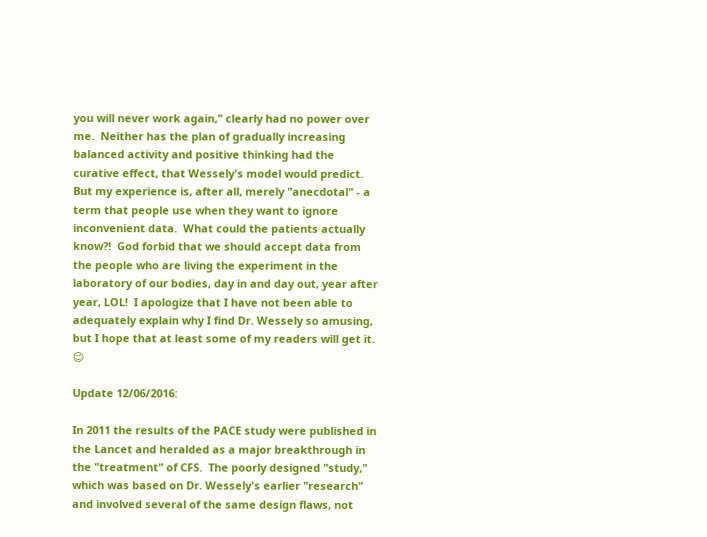you will never work again," clearly had no power over me.  Neither has the plan of gradually increasing balanced activity and positive thinking had the curative effect, that Wessely's model would predict.  But my experience is, after all, merely "anecdotal" - a term that people use when they want to ignore inconvenient data.  What could the patients actually know?!  God forbid that we should accept data from the people who are living the experiment in the laboratory of our bodies, day in and day out, year after year, LOL!  I apologize that I have not been able to adequately explain why I find Dr. Wessely so amusing, but I hope that at least some of my readers will get it.  😉

Update 12/06/2016:

In 2011 the results of the PACE study were published in the Lancet and heralded as a major breakthrough in the "treatment" of CFS.  The poorly designed "study," which was based on Dr. Wessely's earlier "research" and involved several of the same design flaws, not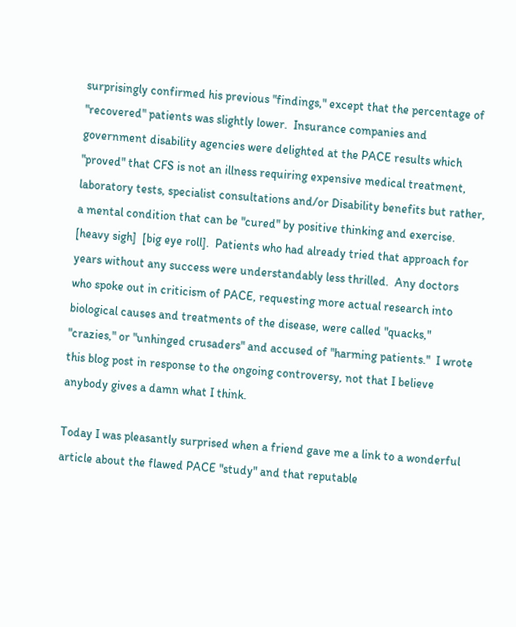surprisingly confirmed his previous "findings," except that the percentage of "recovered" patients was slightly lower.  Insurance companies and government disability agencies were delighted at the PACE results which "proved" that CFS is not an illness requiring expensive medical treatment, laboratory tests, specialist consultations and/or Disability benefits but rather, a mental condition that can be "cured" by positive thinking and exercise.  [heavy sigh]  [big eye roll].  Patients who had already tried that approach for years without any success were understandably less thrilled.  Any doctors who spoke out in criticism of PACE, requesting more actual research into biological causes and treatments of the disease, were called "quacks," "crazies," or "unhinged crusaders" and accused of "harming patients."  I wrote this blog post in response to the ongoing controversy, not that I believe anybody gives a damn what I think.

Today I was pleasantly surprised when a friend gave me a link to a wonderful article about the flawed PACE "study" and that reputable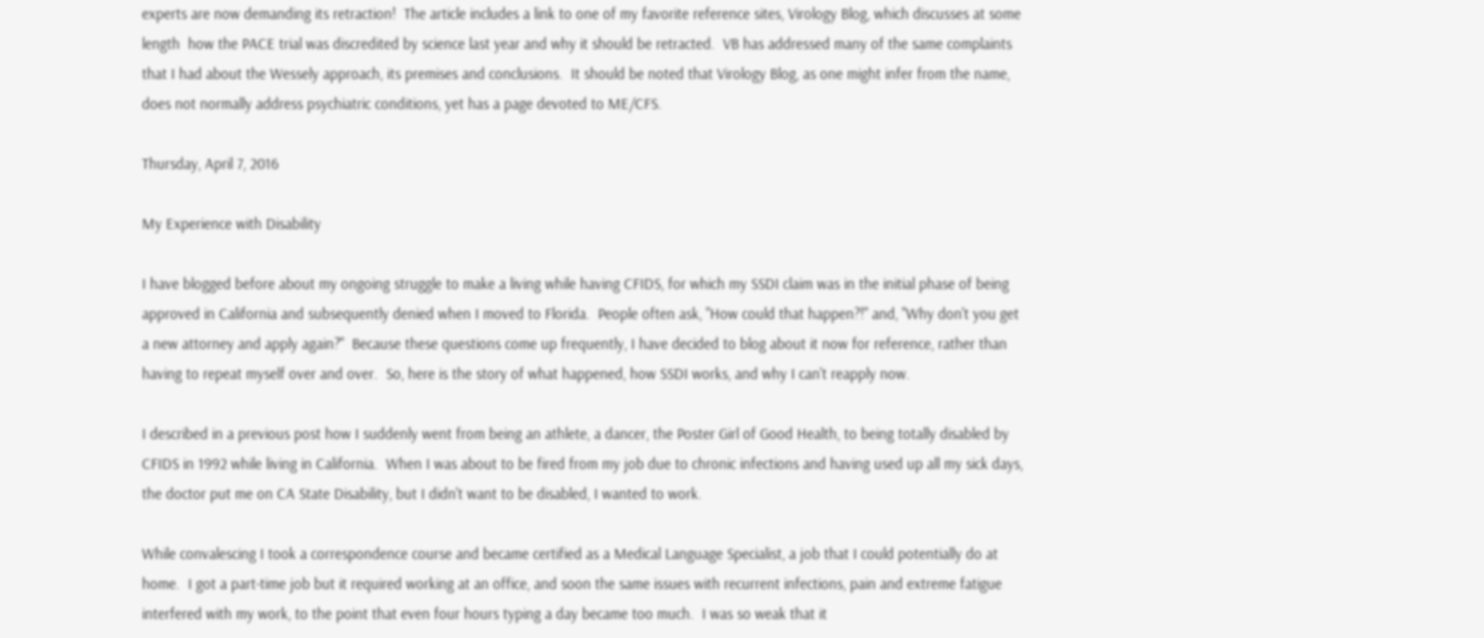experts are now demanding its retraction!  The article includes a link to one of my favorite reference sites, Virology Blog, which discusses at some length  how the PACE trial was discredited by science last year and why it should be retracted.  VB has addressed many of the same complaints that I had about the Wessely approach, its premises and conclusions.  It should be noted that Virology Blog, as one might infer from the name, does not normally address psychiatric conditions, yet has a page devoted to ME/CFS.

Thursday, April 7, 2016

My Experience with Disability

I have blogged before about my ongoing struggle to make a living while having CFIDS, for which my SSDI claim was in the initial phase of being approved in California and subsequently denied when I moved to Florida.  People often ask, "How could that happen?!" and, "Why don't you get a new attorney and apply again?"  Because these questions come up frequently, I have decided to blog about it now for reference, rather than having to repeat myself over and over.  So, here is the story of what happened, how SSDI works, and why I can't reapply now.

I described in a previous post how I suddenly went from being an athlete, a dancer, the Poster Girl of Good Health, to being totally disabled by CFIDS in 1992 while living in California.  When I was about to be fired from my job due to chronic infections and having used up all my sick days, the doctor put me on CA State Disability, but I didn't want to be disabled, I wanted to work.

While convalescing I took a correspondence course and became certified as a Medical Language Specialist, a job that I could potentially do at home.  I got a part-time job but it required working at an office, and soon the same issues with recurrent infections, pain and extreme fatigue interfered with my work, to the point that even four hours typing a day became too much.  I was so weak that it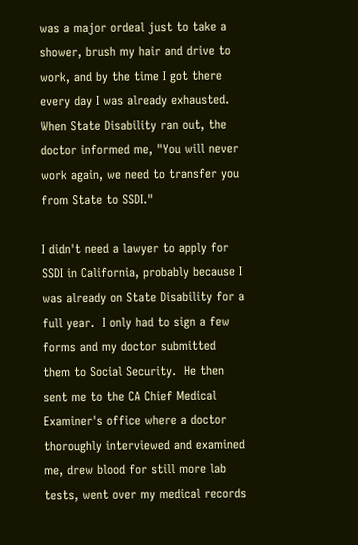was a major ordeal just to take a shower, brush my hair and drive to work, and by the time I got there every day I was already exhausted.  When State Disability ran out, the doctor informed me, "You will never work again, we need to transfer you from State to SSDI."

I didn't need a lawyer to apply for SSDI in California, probably because I was already on State Disability for a full year.  I only had to sign a few forms and my doctor submitted them to Social Security.  He then sent me to the CA Chief Medical Examiner's office where a doctor thoroughly interviewed and examined me, drew blood for still more lab tests, went over my medical records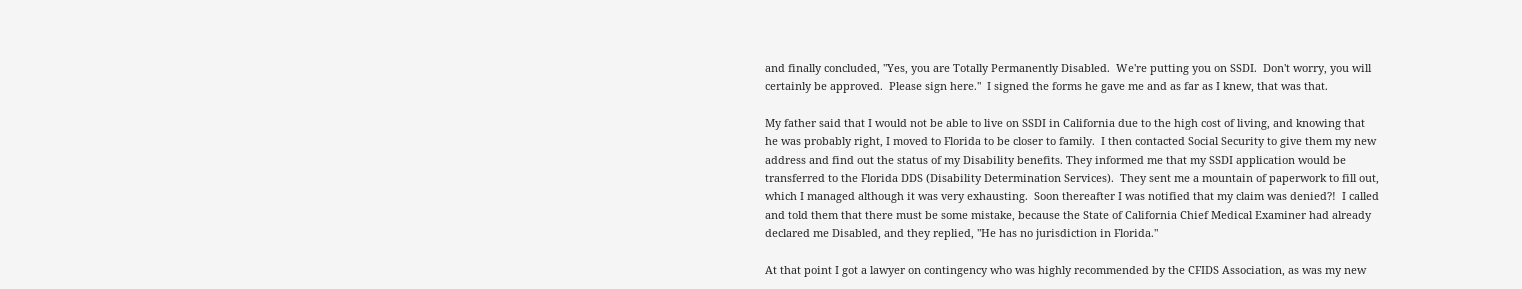and finally concluded, "Yes, you are Totally Permanently Disabled.  We're putting you on SSDI.  Don't worry, you will certainly be approved.  Please sign here."  I signed the forms he gave me and as far as I knew, that was that.

My father said that I would not be able to live on SSDI in California due to the high cost of living, and knowing that he was probably right, I moved to Florida to be closer to family.  I then contacted Social Security to give them my new address and find out the status of my Disability benefits. They informed me that my SSDI application would be transferred to the Florida DDS (Disability Determination Services).  They sent me a mountain of paperwork to fill out, which I managed although it was very exhausting.  Soon thereafter I was notified that my claim was denied?!  I called and told them that there must be some mistake, because the State of California Chief Medical Examiner had already declared me Disabled, and they replied, "He has no jurisdiction in Florida."

At that point I got a lawyer on contingency who was highly recommended by the CFIDS Association, as was my new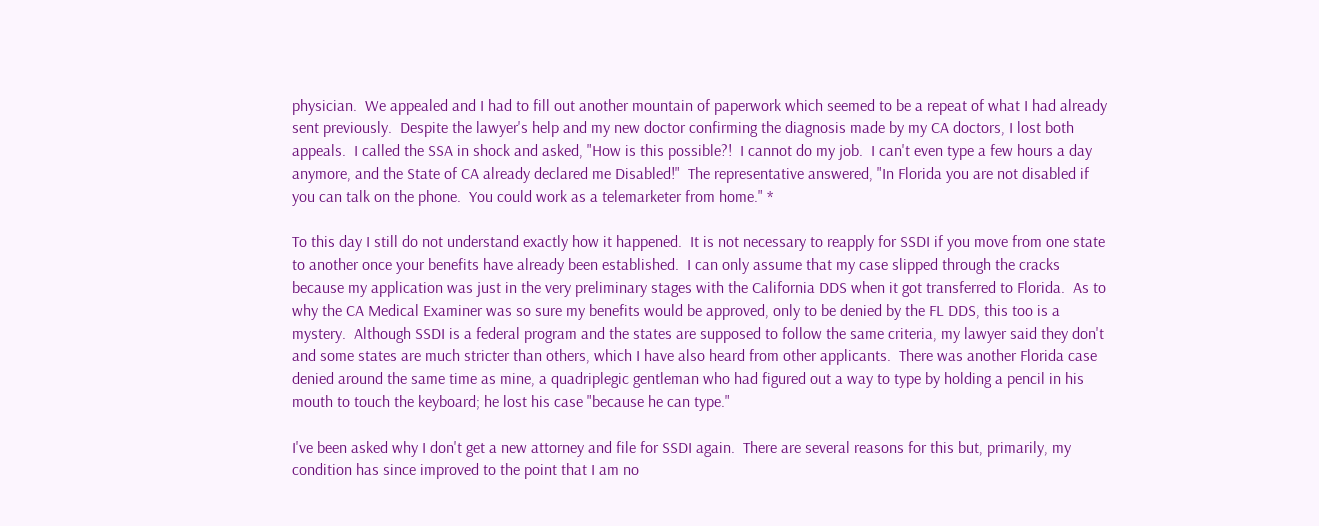physician.  We appealed and I had to fill out another mountain of paperwork which seemed to be a repeat of what I had already sent previously.  Despite the lawyer's help and my new doctor confirming the diagnosis made by my CA doctors, I lost both appeals.  I called the SSA in shock and asked, "How is this possible?!  I cannot do my job.  I can't even type a few hours a day anymore, and the State of CA already declared me Disabled!"  The representative answered, "In Florida you are not disabled if you can talk on the phone.  You could work as a telemarketer from home." *

To this day I still do not understand exactly how it happened.  It is not necessary to reapply for SSDI if you move from one state to another once your benefits have already been established.  I can only assume that my case slipped through the cracks because my application was just in the very preliminary stages with the California DDS when it got transferred to Florida.  As to why the CA Medical Examiner was so sure my benefits would be approved, only to be denied by the FL DDS, this too is a mystery.  Although SSDI is a federal program and the states are supposed to follow the same criteria, my lawyer said they don't and some states are much stricter than others, which I have also heard from other applicants.  There was another Florida case denied around the same time as mine, a quadriplegic gentleman who had figured out a way to type by holding a pencil in his mouth to touch the keyboard; he lost his case "because he can type."

I've been asked why I don't get a new attorney and file for SSDI again.  There are several reasons for this but, primarily, my condition has since improved to the point that I am no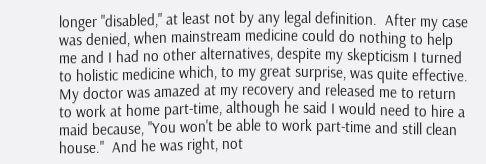longer "disabled," at least not by any legal definition.  After my case was denied, when mainstream medicine could do nothing to help me and I had no other alternatives, despite my skepticism I turned to holistic medicine which, to my great surprise, was quite effective. My doctor was amazed at my recovery and released me to return to work at home part-time, although he said I would need to hire a maid because, "You won't be able to work part-time and still clean house."  And he was right, not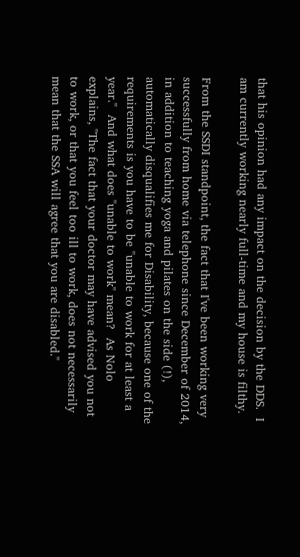that his opinion had any impact on the decision by the DDS.  I am currently working nearly full-time and my house is filthy.

From the SSDI standpoint, the fact that I've been working very successfully from home via telephone since December of 2014, in addition to teaching yoga and pilates on the side (!), automatically disqualifies me for Disability, because one of the requirements is you have to be "unable to work for at least a year."  And what does "unable to work" mean?  As Nolo explains, "The fact that your doctor may have advised you not to work, or that you feel too ill to work, does not necessarily mean that the SSA will agree that you are disabled."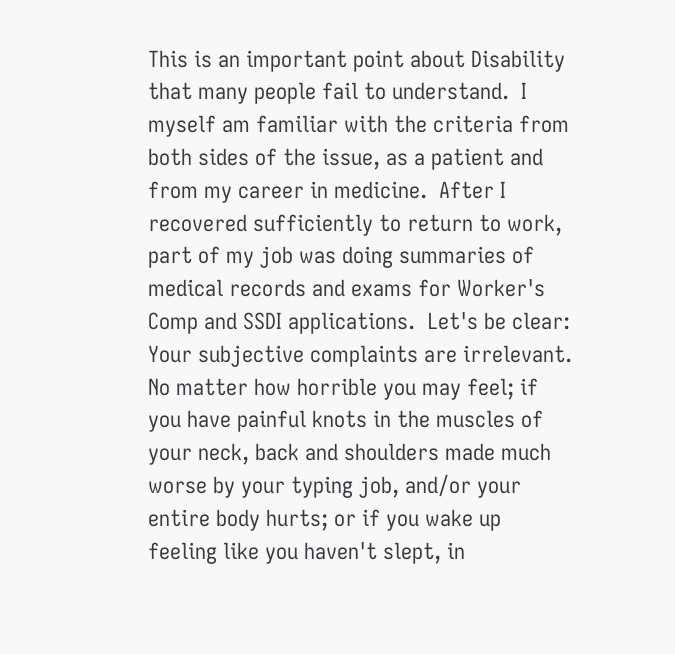This is an important point about Disability that many people fail to understand.  I myself am familiar with the criteria from both sides of the issue, as a patient and from my career in medicine.  After I recovered sufficiently to return to work, part of my job was doing summaries of medical records and exams for Worker's Comp and SSDI applications.  Let's be clear:  Your subjective complaints are irrelevant.  No matter how horrible you may feel; if you have painful knots in the muscles of your neck, back and shoulders made much worse by your typing job, and/or your entire body hurts; or if you wake up feeling like you haven't slept, in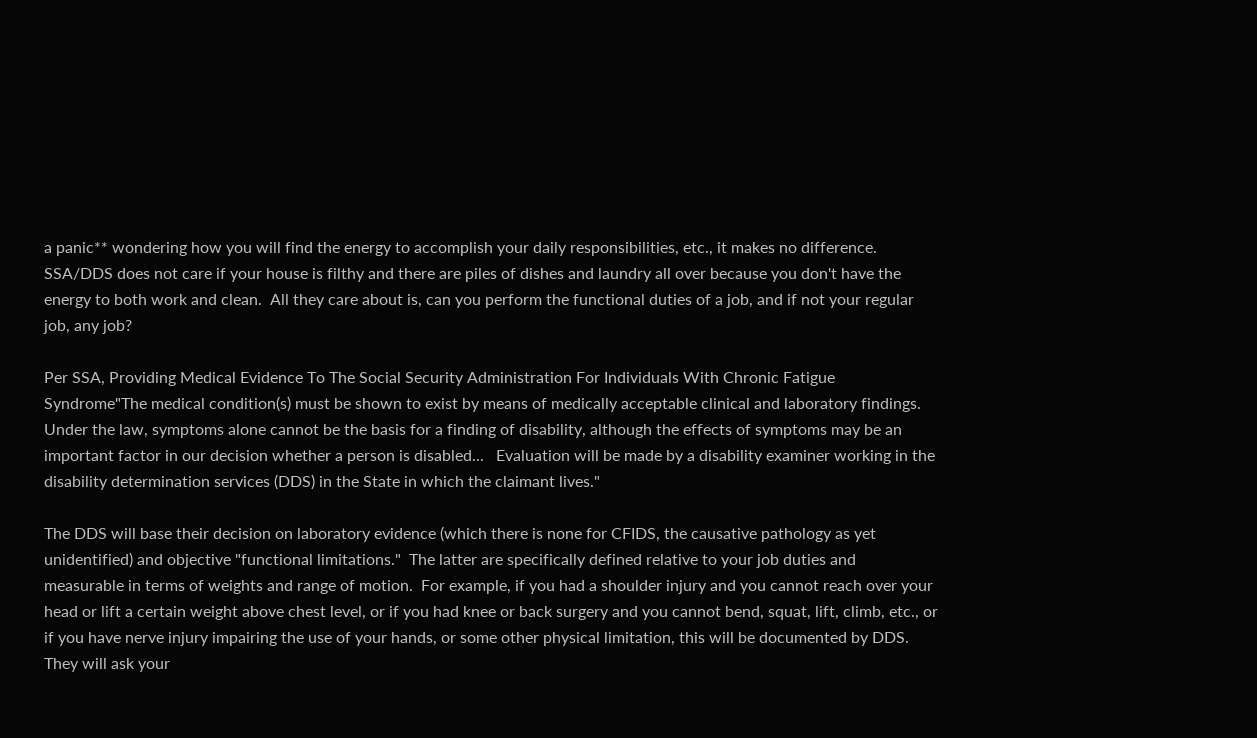a panic** wondering how you will find the energy to accomplish your daily responsibilities, etc., it makes no difference.  SSA/DDS does not care if your house is filthy and there are piles of dishes and laundry all over because you don't have the energy to both work and clean.  All they care about is, can you perform the functional duties of a job, and if not your regular job, any job?

Per SSA, Providing Medical Evidence To The Social Security Administration For Individuals With Chronic Fatigue Syndrome"The medical condition(s) must be shown to exist by means of medically acceptable clinical and laboratory findings. Under the law, symptoms alone cannot be the basis for a finding of disability, although the effects of symptoms may be an important factor in our decision whether a person is disabled...   Evaluation will be made by a disability examiner working in the disability determination services (DDS) in the State in which the claimant lives."

The DDS will base their decision on laboratory evidence (which there is none for CFIDS, the causative pathology as yet unidentified) and objective "functional limitations."  The latter are specifically defined relative to your job duties and measurable in terms of weights and range of motion.  For example, if you had a shoulder injury and you cannot reach over your head or lift a certain weight above chest level, or if you had knee or back surgery and you cannot bend, squat, lift, climb, etc., or if you have nerve injury impairing the use of your hands, or some other physical limitation, this will be documented by DDS.  They will ask your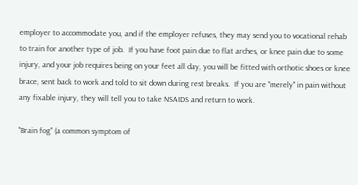employer to accommodate you, and if the employer refuses, they may send you to vocational rehab to train for another type of job.  If you have foot pain due to flat arches, or knee pain due to some injury, and your job requires being on your feet all day, you will be fitted with orthotic shoes or knee brace, sent back to work and told to sit down during rest breaks.  If you are "merely" in pain without any fixable injury, they will tell you to take NSAIDS and return to work.

"Brain fog" (a common symptom of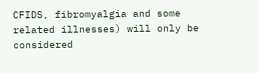CFIDS, fibromyalgia and some related illnesses) will only be considered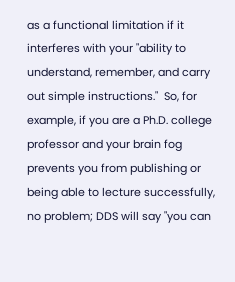as a functional limitation if it interferes with your "ability to understand, remember, and carry out simple instructions."  So, for example, if you are a Ph.D. college professor and your brain fog prevents you from publishing or being able to lecture successfully, no problem; DDS will say "you can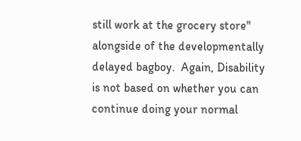still work at the grocery store" alongside of the developmentally delayed bagboy.  Again, Disability is not based on whether you can continue doing your normal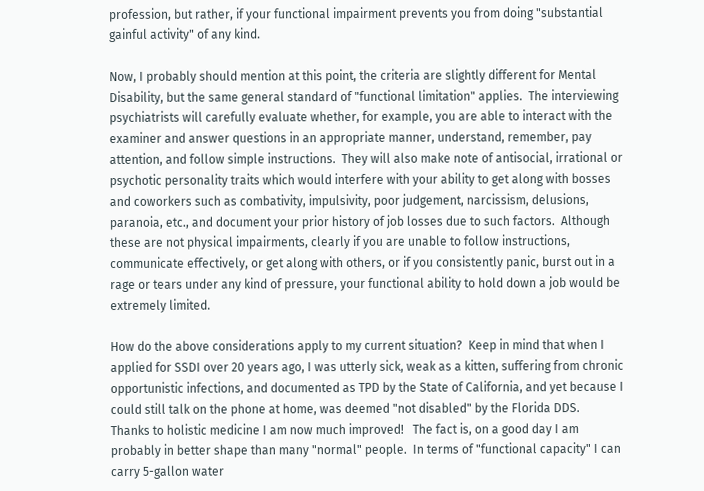profession, but rather, if your functional impairment prevents you from doing "substantial gainful activity" of any kind.

Now, I probably should mention at this point, the criteria are slightly different for Mental Disability, but the same general standard of "functional limitation" applies.  The interviewing psychiatrists will carefully evaluate whether, for example, you are able to interact with the examiner and answer questions in an appropriate manner, understand, remember, pay attention, and follow simple instructions.  They will also make note of antisocial, irrational or psychotic personality traits which would interfere with your ability to get along with bosses and coworkers such as combativity, impulsivity, poor judgement, narcissism, delusions, paranoia, etc., and document your prior history of job losses due to such factors.  Although these are not physical impairments, clearly if you are unable to follow instructions, communicate effectively, or get along with others, or if you consistently panic, burst out in a rage or tears under any kind of pressure, your functional ability to hold down a job would be extremely limited.

How do the above considerations apply to my current situation?  Keep in mind that when I applied for SSDI over 20 years ago, I was utterly sick, weak as a kitten, suffering from chronic opportunistic infections, and documented as TPD by the State of California, and yet because I could still talk on the phone at home, was deemed "not disabled" by the Florida DDS.  Thanks to holistic medicine I am now much improved!   The fact is, on a good day I am probably in better shape than many "normal" people.  In terms of "functional capacity" I can carry 5-gallon water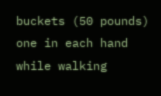buckets (50 pounds) one in each hand while walking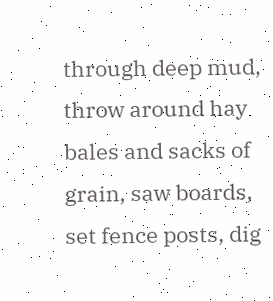through deep mud, throw around hay bales and sacks of grain, saw boards, set fence posts, dig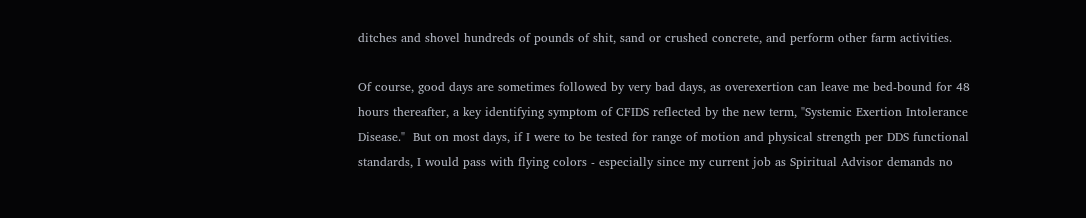ditches and shovel hundreds of pounds of shit, sand or crushed concrete, and perform other farm activities.

Of course, good days are sometimes followed by very bad days, as overexertion can leave me bed-bound for 48 hours thereafter, a key identifying symptom of CFIDS reflected by the new term, "Systemic Exertion Intolerance Disease."  But on most days, if I were to be tested for range of motion and physical strength per DDS functional standards, I would pass with flying colors - especially since my current job as Spiritual Advisor demands no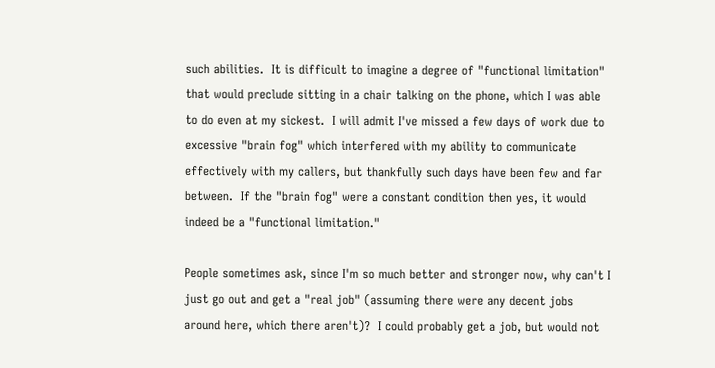such abilities.  It is difficult to imagine a degree of "functional limitation" that would preclude sitting in a chair talking on the phone, which I was able to do even at my sickest.  I will admit I've missed a few days of work due to excessive "brain fog" which interfered with my ability to communicate effectively with my callers, but thankfully such days have been few and far between.  If the "brain fog" were a constant condition then yes, it would indeed be a "functional limitation."

People sometimes ask, since I'm so much better and stronger now, why can't I just go out and get a "real job" (assuming there were any decent jobs around here, which there aren't)?  I could probably get a job, but would not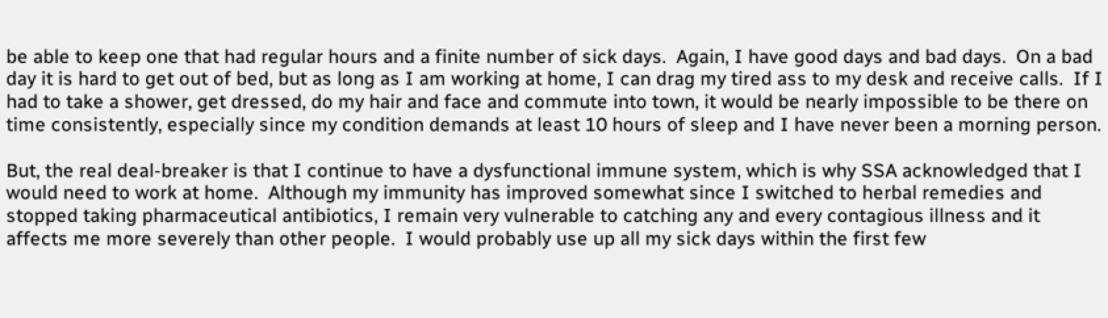be able to keep one that had regular hours and a finite number of sick days.  Again, I have good days and bad days.  On a bad day it is hard to get out of bed, but as long as I am working at home, I can drag my tired ass to my desk and receive calls.  If I had to take a shower, get dressed, do my hair and face and commute into town, it would be nearly impossible to be there on time consistently, especially since my condition demands at least 10 hours of sleep and I have never been a morning person.

But, the real deal-breaker is that I continue to have a dysfunctional immune system, which is why SSA acknowledged that I would need to work at home.  Although my immunity has improved somewhat since I switched to herbal remedies and stopped taking pharmaceutical antibiotics, I remain very vulnerable to catching any and every contagious illness and it affects me more severely than other people.  I would probably use up all my sick days within the first few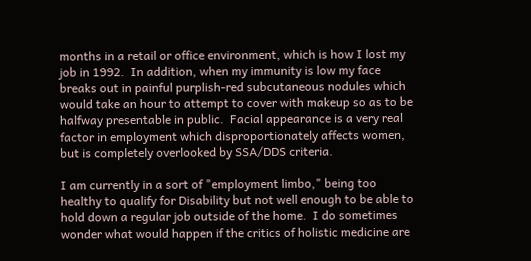months in a retail or office environment, which is how I lost my job in 1992.  In addition, when my immunity is low my face breaks out in painful purplish-red subcutaneous nodules which would take an hour to attempt to cover with makeup so as to be halfway presentable in public.  Facial appearance is a very real factor in employment which disproportionately affects women, but is completely overlooked by SSA/DDS criteria.

I am currently in a sort of "employment limbo," being too healthy to qualify for Disability but not well enough to be able to hold down a regular job outside of the home.  I do sometimes wonder what would happen if the critics of holistic medicine are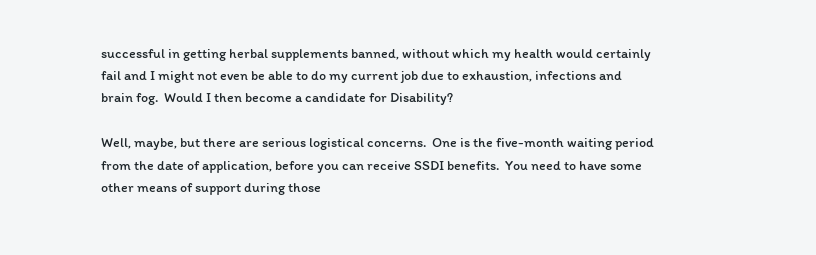successful in getting herbal supplements banned, without which my health would certainly fail and I might not even be able to do my current job due to exhaustion, infections and brain fog.  Would I then become a candidate for Disability?

Well, maybe, but there are serious logistical concerns.  One is the five-month waiting period from the date of application, before you can receive SSDI benefits.  You need to have some other means of support during those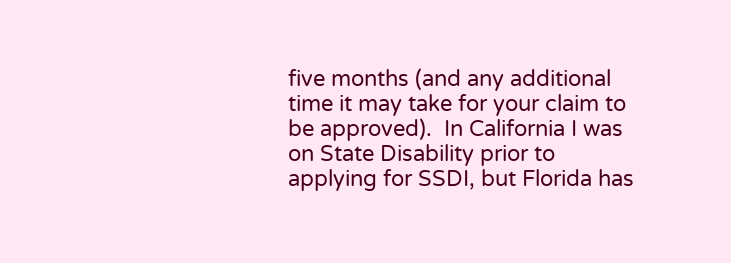five months (and any additional time it may take for your claim to be approved).  In California I was on State Disability prior to applying for SSDI, but Florida has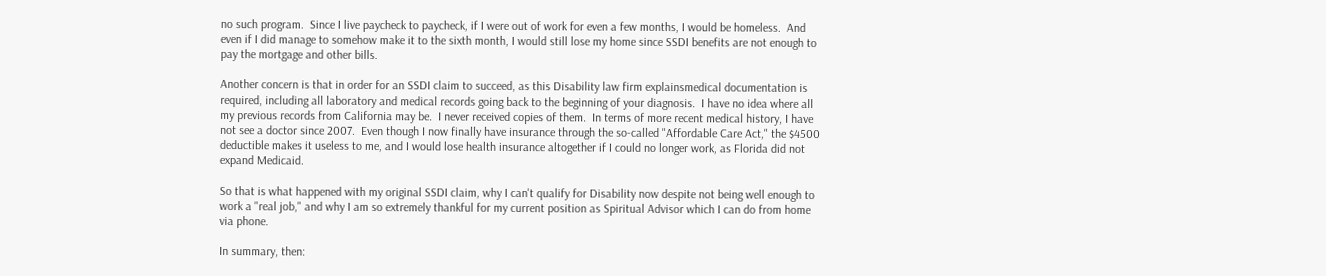no such program.  Since I live paycheck to paycheck, if I were out of work for even a few months, I would be homeless.  And even if I did manage to somehow make it to the sixth month, I would still lose my home since SSDI benefits are not enough to pay the mortgage and other bills.

Another concern is that in order for an SSDI claim to succeed, as this Disability law firm explainsmedical documentation is required, including all laboratory and medical records going back to the beginning of your diagnosis.  I have no idea where all my previous records from California may be.  I never received copies of them.  In terms of more recent medical history, I have not see a doctor since 2007.  Even though I now finally have insurance through the so-called "Affordable Care Act," the $4500 deductible makes it useless to me, and I would lose health insurance altogether if I could no longer work, as Florida did not expand Medicaid.

So that is what happened with my original SSDI claim, why I can't qualify for Disability now despite not being well enough to work a "real job," and why I am so extremely thankful for my current position as Spiritual Advisor which I can do from home via phone.

In summary, then: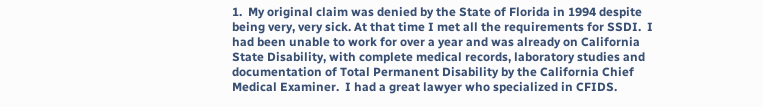1.  My original claim was denied by the State of Florida in 1994 despite being very, very sick. At that time I met all the requirements for SSDI.  I had been unable to work for over a year and was already on California State Disability, with complete medical records, laboratory studies and documentation of Total Permanent Disability by the California Chief Medical Examiner.  I had a great lawyer who specialized in CFIDS.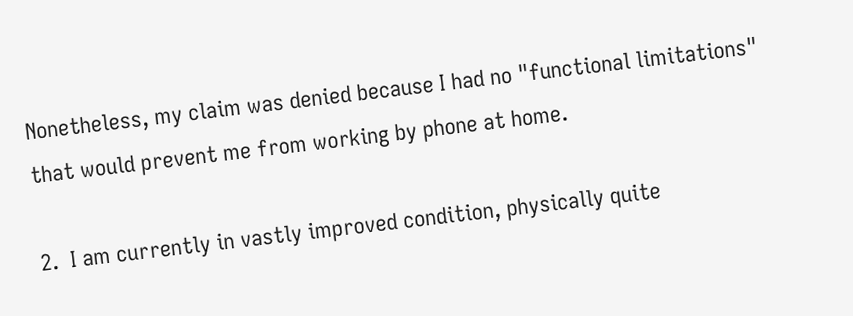Nonetheless, my claim was denied because I had no "functional limitations" that would prevent me from working by phone at home.

2.  I am currently in vastly improved condition, physically quite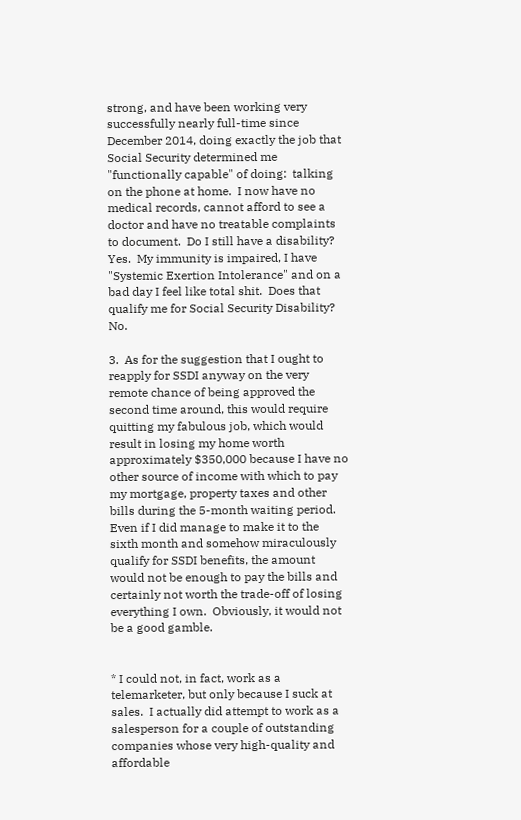strong, and have been working very successfully nearly full-time since December 2014, doing exactly the job that Social Security determined me "functionally capable" of doing:  talking on the phone at home.  I now have no medical records, cannot afford to see a doctor and have no treatable complaints to document.  Do I still have a disability?  Yes.  My immunity is impaired, I have "Systemic Exertion Intolerance" and on a bad day I feel like total shit.  Does that qualify me for Social Security Disability?  No.

3.  As for the suggestion that I ought to reapply for SSDI anyway on the very remote chance of being approved the second time around, this would require quitting my fabulous job, which would result in losing my home worth approximately $350,000 because I have no other source of income with which to pay my mortgage, property taxes and other bills during the 5-month waiting period.  Even if I did manage to make it to the sixth month and somehow miraculously qualify for SSDI benefits, the amount would not be enough to pay the bills and certainly not worth the trade-off of losing everything I own.  Obviously, it would not be a good gamble.


* I could not, in fact, work as a telemarketer, but only because I suck at sales.  I actually did attempt to work as a salesperson for a couple of outstanding companies whose very high-quality and affordable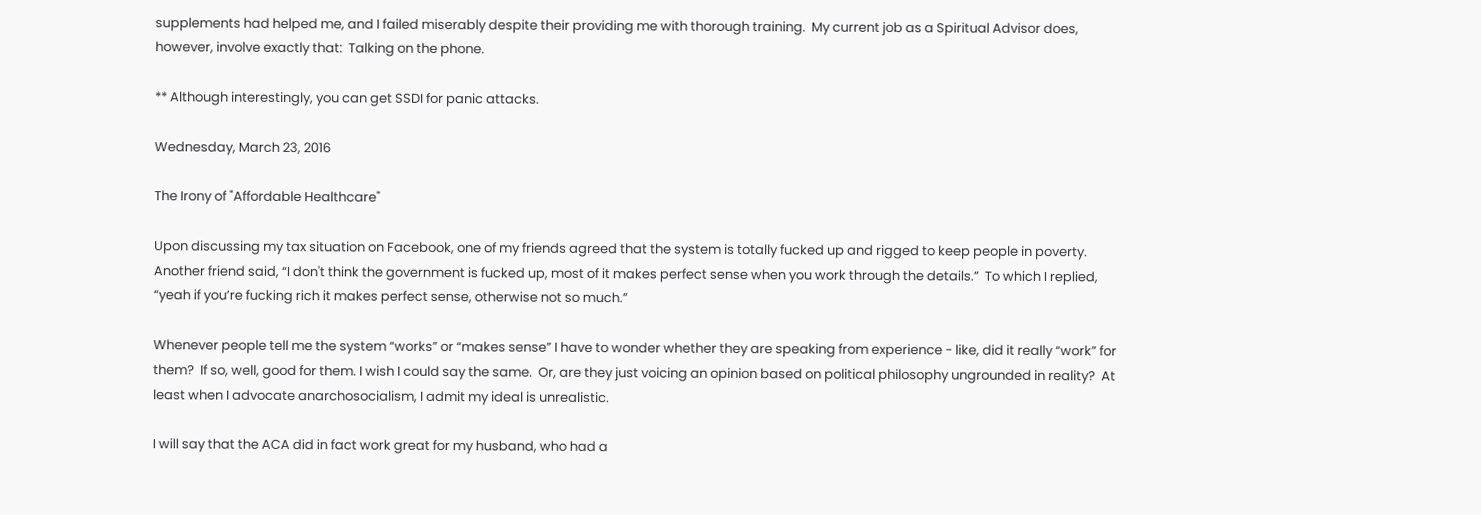supplements had helped me, and I failed miserably despite their providing me with thorough training.  My current job as a Spiritual Advisor does, however, involve exactly that:  Talking on the phone.

** Although interestingly, you can get SSDI for panic attacks.

Wednesday, March 23, 2016

The Irony of "Affordable Healthcare"

Upon discussing my tax situation on Facebook, one of my friends agreed that the system is totally fucked up and rigged to keep people in poverty.  Another friend said, “I don't think the government is fucked up, most of it makes perfect sense when you work through the details.”  To which I replied, “yeah if you’re fucking rich it makes perfect sense, otherwise not so much.”

Whenever people tell me the system “works” or “makes sense” I have to wonder whether they are speaking from experience - like, did it really “work” for them?  If so, well, good for them. I wish I could say the same.  Or, are they just voicing an opinion based on political philosophy ungrounded in reality?  At least when I advocate anarchosocialism, I admit my ideal is unrealistic.

I will say that the ACA did in fact work great for my husband, who had a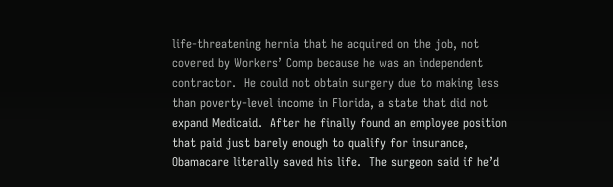life-threatening hernia that he acquired on the job, not covered by Workers’ Comp because he was an independent contractor.  He could not obtain surgery due to making less than poverty-level income in Florida, a state that did not expand Medicaid.  After he finally found an employee position that paid just barely enough to qualify for insurance, Obamacare literally saved his life.  The surgeon said if he’d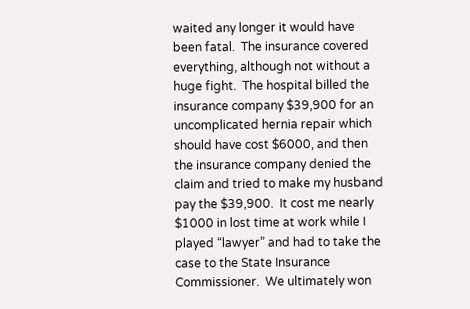waited any longer it would have been fatal.  The insurance covered everything, although not without a huge fight.  The hospital billed the insurance company $39,900 for an uncomplicated hernia repair which should have cost $6000, and then the insurance company denied the claim and tried to make my husband pay the $39,900.  It cost me nearly $1000 in lost time at work while I played “lawyer” and had to take the case to the State Insurance Commissioner.  We ultimately won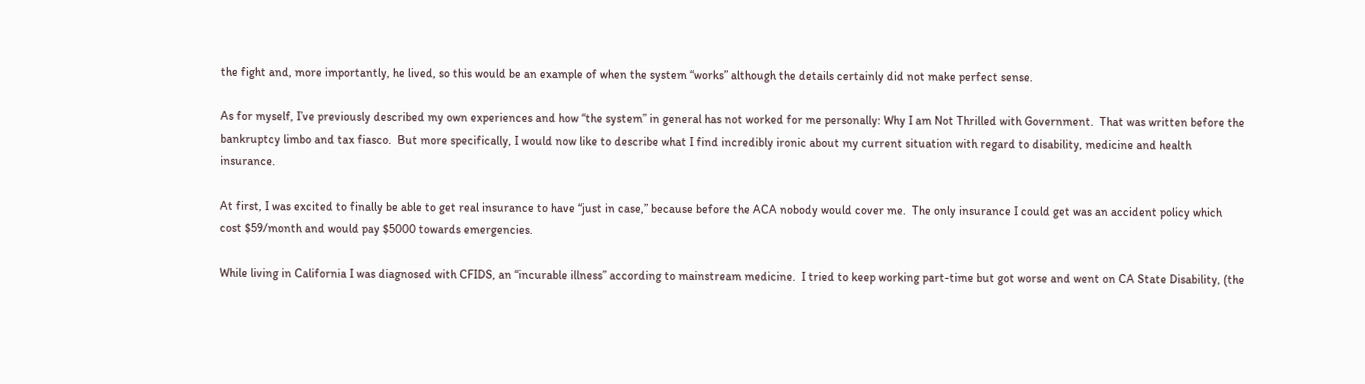the fight and, more importantly, he lived, so this would be an example of when the system “works” although the details certainly did not make perfect sense.

As for myself, I’ve previously described my own experiences and how “the system” in general has not worked for me personally: Why I am Not Thrilled with Government.  That was written before the bankruptcy limbo and tax fiasco.  But more specifically, I would now like to describe what I find incredibly ironic about my current situation with regard to disability, medicine and health insurance.

At first, I was excited to finally be able to get real insurance to have “just in case,” because before the ACA nobody would cover me.  The only insurance I could get was an accident policy which cost $59/month and would pay $5000 towards emergencies.

While living in California I was diagnosed with CFIDS, an “incurable illness” according to mainstream medicine.  I tried to keep working part-time but got worse and went on CA State Disability, (the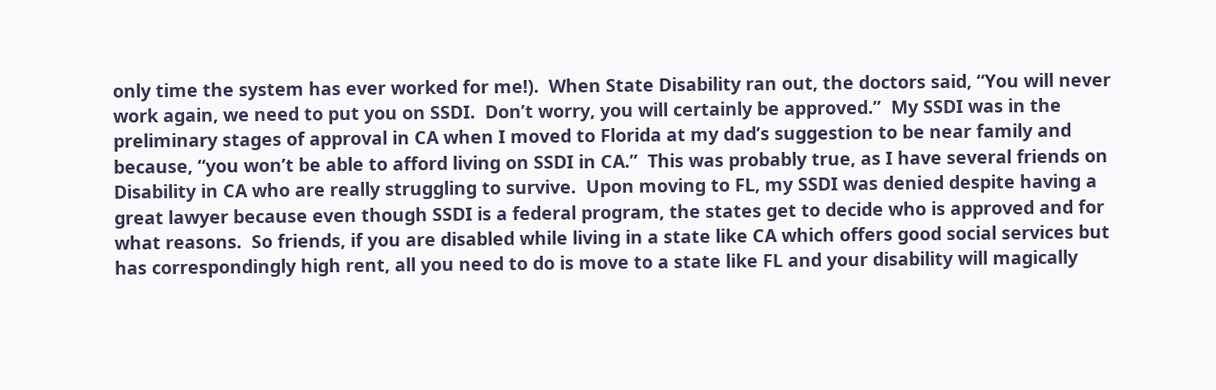only time the system has ever worked for me!).  When State Disability ran out, the doctors said, “You will never work again, we need to put you on SSDI.  Don’t worry, you will certainly be approved.”  My SSDI was in the preliminary stages of approval in CA when I moved to Florida at my dad’s suggestion to be near family and because, “you won’t be able to afford living on SSDI in CA.”  This was probably true, as I have several friends on Disability in CA who are really struggling to survive.  Upon moving to FL, my SSDI was denied despite having a great lawyer because even though SSDI is a federal program, the states get to decide who is approved and for what reasons.  So friends, if you are disabled while living in a state like CA which offers good social services but has correspondingly high rent, all you need to do is move to a state like FL and your disability will magically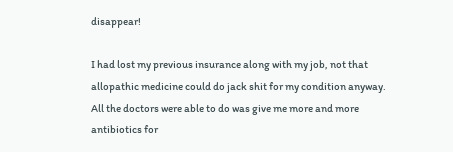disappear!

I had lost my previous insurance along with my job, not that allopathic medicine could do jack shit for my condition anyway.  All the doctors were able to do was give me more and more antibiotics for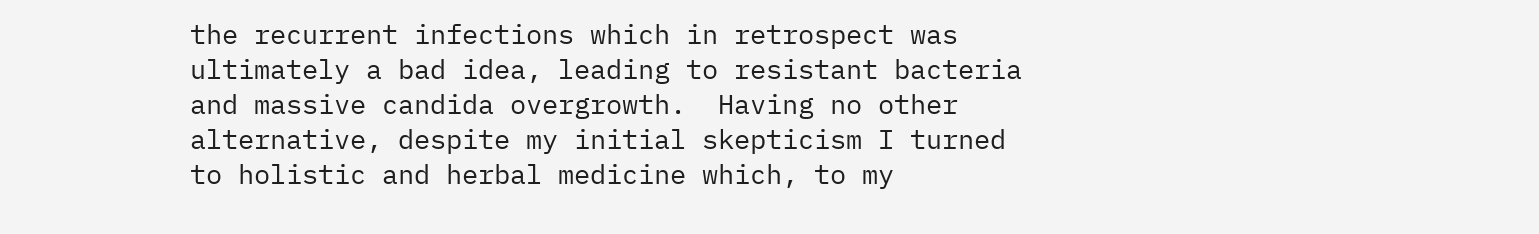the recurrent infections which in retrospect was ultimately a bad idea, leading to resistant bacteria and massive candida overgrowth.  Having no other alternative, despite my initial skepticism I turned to holistic and herbal medicine which, to my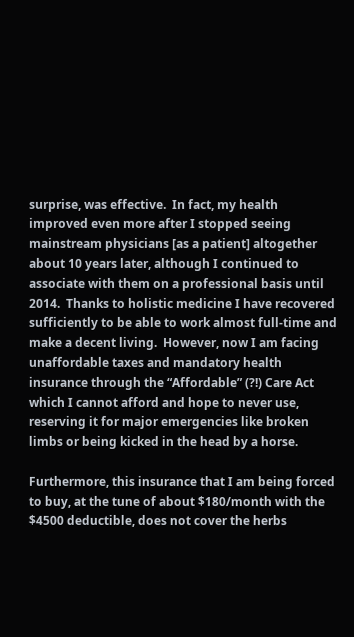surprise, was effective.  In fact, my health improved even more after I stopped seeing mainstream physicians [as a patient] altogether about 10 years later, although I continued to associate with them on a professional basis until 2014.  Thanks to holistic medicine I have recovered sufficiently to be able to work almost full-time and make a decent living.  However, now I am facing unaffordable taxes and mandatory health insurance through the “Affordable” (?!) Care Act which I cannot afford and hope to never use, reserving it for major emergencies like broken limbs or being kicked in the head by a horse.

Furthermore, this insurance that I am being forced to buy, at the tune of about $180/month with the $4500 deductible, does not cover the herbs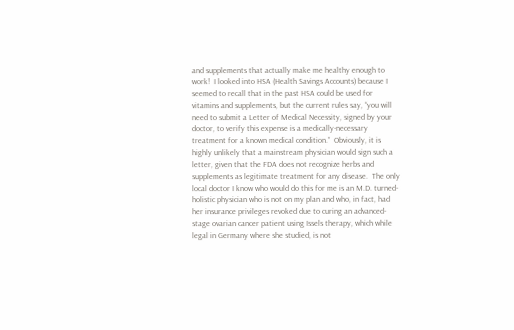and supplements that actually make me healthy enough to work!  I looked into HSA (Health Savings Accounts) because I seemed to recall that in the past HSA could be used for vitamins and supplements, but the current rules say, “you will need to submit a Letter of Medical Necessity, signed by your doctor, to verify this expense is a medically-necessary treatment for a known medical condition.”  Obviously, it is highly unlikely that a mainstream physician would sign such a letter, given that the FDA does not recognize herbs and supplements as legitimate treatment for any disease.  The only local doctor I know who would do this for me is an M.D. turned-holistic physician who is not on my plan and who, in fact, had her insurance privileges revoked due to curing an advanced-stage ovarian cancer patient using Issels therapy, which while legal in Germany where she studied, is not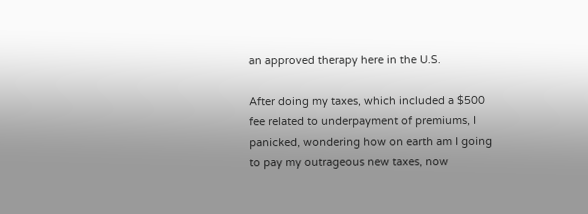an approved therapy here in the U.S.

After doing my taxes, which included a $500 fee related to underpayment of premiums, I panicked, wondering how on earth am I going to pay my outrageous new taxes, now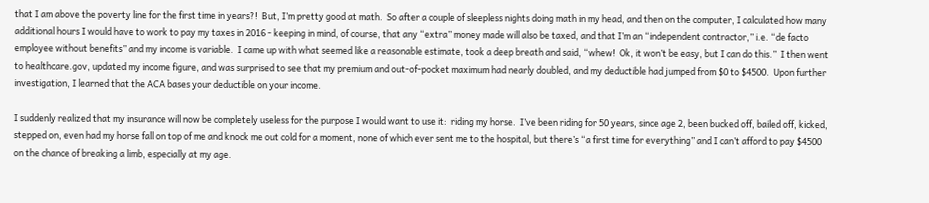that I am above the poverty line for the first time in years?!  But, I’m pretty good at math.  So after a couple of sleepless nights doing math in my head, and then on the computer, I calculated how many additional hours I would have to work to pay my taxes in 2016 - keeping in mind, of course, that any “extra” money made will also be taxed, and that I’m an “independent contractor,” i.e. “de facto employee without benefits” and my income is variable.  I came up with what seemed like a reasonable estimate, took a deep breath and said, “whew!  Ok, it won’t be easy, but I can do this.”  I then went to healthcare.gov, updated my income figure, and was surprised to see that my premium and out-of-pocket maximum had nearly doubled, and my deductible had jumped from $0 to $4500.  Upon further investigation, I learned that the ACA bases your deductible on your income.

I suddenly realized that my insurance will now be completely useless for the purpose I would want to use it:  riding my horse.  I’ve been riding for 50 years, since age 2, been bucked off, bailed off, kicked, stepped on, even had my horse fall on top of me and knock me out cold for a moment, none of which ever sent me to the hospital, but there’s “a first time for everything” and I can’t afford to pay $4500 on the chance of breaking a limb, especially at my age.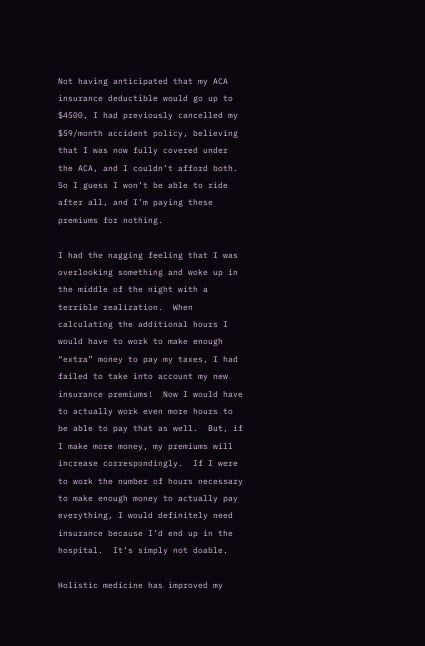Not having anticipated that my ACA insurance deductible would go up to $4500, I had previously cancelled my $59/month accident policy, believing that I was now fully covered under the ACA, and I couldn’t afford both.  So I guess I won’t be able to ride after all, and I’m paying these premiums for nothing.

I had the nagging feeling that I was overlooking something and woke up in the middle of the night with a terrible realization.  When calculating the additional hours I would have to work to make enough “extra” money to pay my taxes, I had failed to take into account my new insurance premiums!  Now I would have to actually work even more hours to be able to pay that as well.  But, if I make more money, my premiums will increase correspondingly.  If I were to work the number of hours necessary to make enough money to actually pay everything, I would definitely need insurance because I’d end up in the hospital.  It’s simply not doable.

Holistic medicine has improved my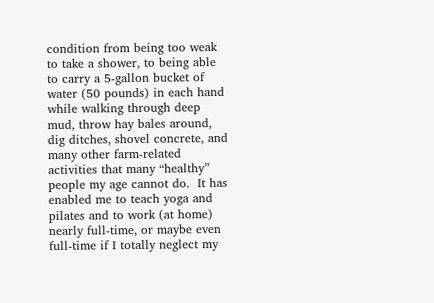condition from being too weak to take a shower, to being able to carry a 5-gallon bucket of water (50 pounds) in each hand while walking through deep mud, throw hay bales around, dig ditches, shovel concrete, and many other farm-related activities that many “healthy” people my age cannot do.  It has enabled me to teach yoga and pilates and to work (at home) nearly full-time, or maybe even full-time if I totally neglect my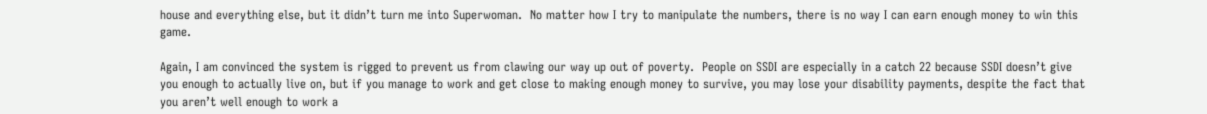house and everything else, but it didn’t turn me into Superwoman.  No matter how I try to manipulate the numbers, there is no way I can earn enough money to win this game.

Again, I am convinced the system is rigged to prevent us from clawing our way up out of poverty.  People on SSDI are especially in a catch 22 because SSDI doesn’t give you enough to actually live on, but if you manage to work and get close to making enough money to survive, you may lose your disability payments, despite the fact that you aren’t well enough to work a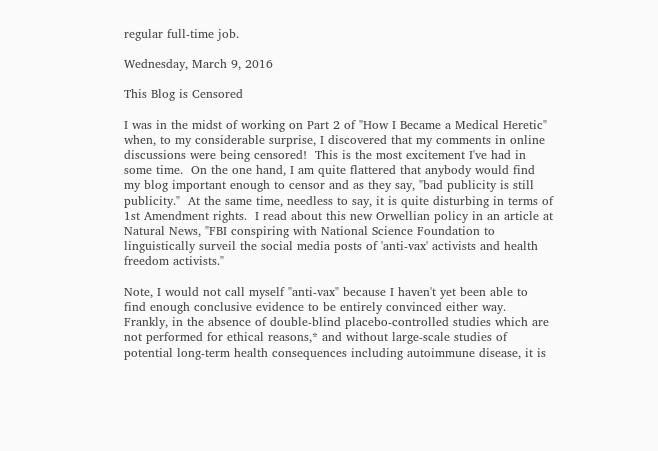regular full-time job.

Wednesday, March 9, 2016

This Blog is Censored

I was in the midst of working on Part 2 of "How I Became a Medical Heretic" when, to my considerable surprise, I discovered that my comments in online discussions were being censored!  This is the most excitement I've had in some time.  On the one hand, I am quite flattered that anybody would find my blog important enough to censor and as they say, "bad publicity is still publicity."  At the same time, needless to say, it is quite disturbing in terms of 1st Amendment rights.  I read about this new Orwellian policy in an article at Natural News, "FBI conspiring with National Science Foundation to linguistically surveil the social media posts of 'anti-vax' activists and health freedom activists."

Note, I would not call myself "anti-vax" because I haven't yet been able to find enough conclusive evidence to be entirely convinced either way.  Frankly, in the absence of double-blind placebo-controlled studies which are not performed for ethical reasons,* and without large-scale studies of potential long-term health consequences including autoimmune disease, it is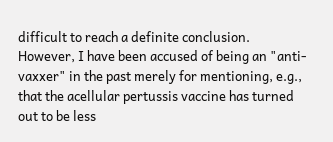difficult to reach a definite conclusion.  However, I have been accused of being an "anti-vaxxer" in the past merely for mentioning, e.g., that the acellular pertussis vaccine has turned out to be less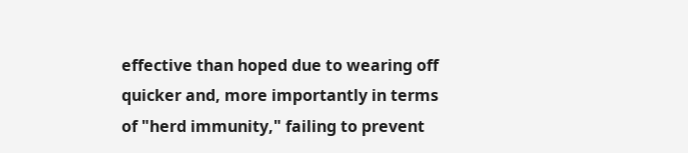effective than hoped due to wearing off quicker and, more importantly in terms of "herd immunity," failing to prevent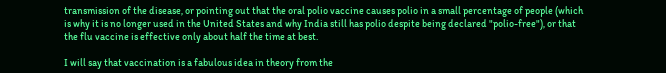transmission of the disease, or pointing out that the oral polio vaccine causes polio in a small percentage of people (which is why it is no longer used in the United States and why India still has polio despite being declared "polio-free"), or that the flu vaccine is effective only about half the time at best.

I will say that vaccination is a fabulous idea in theory from the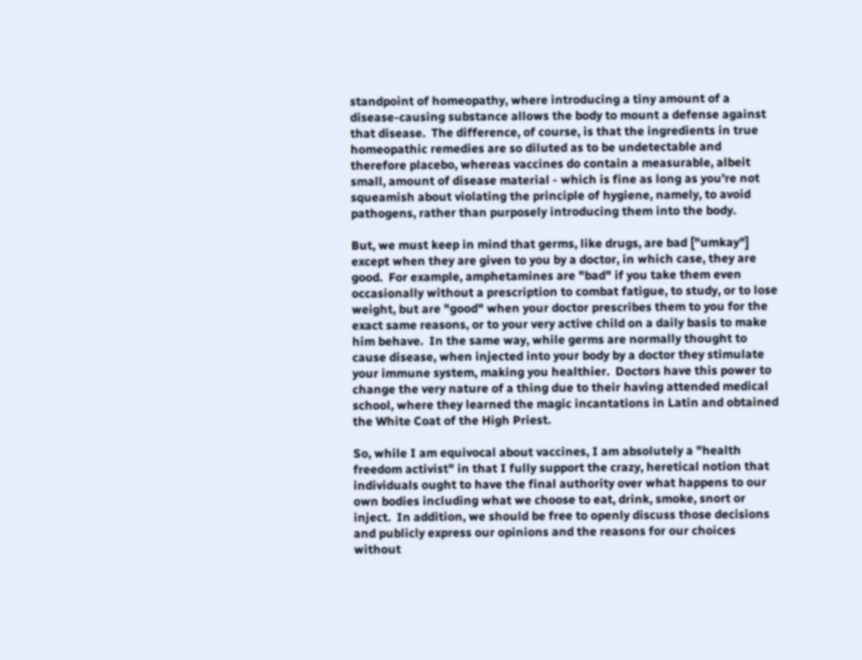standpoint of homeopathy, where introducing a tiny amount of a disease-causing substance allows the body to mount a defense against that disease.  The difference, of course, is that the ingredients in true homeopathic remedies are so diluted as to be undetectable and therefore placebo, whereas vaccines do contain a measurable, albeit small, amount of disease material - which is fine as long as you're not squeamish about violating the principle of hygiene, namely, to avoid pathogens, rather than purposely introducing them into the body.

But, we must keep in mind that germs, like drugs, are bad ["umkay"] except when they are given to you by a doctor, in which case, they are good.  For example, amphetamines are "bad" if you take them even occasionally without a prescription to combat fatigue, to study, or to lose weight, but are "good" when your doctor prescribes them to you for the exact same reasons, or to your very active child on a daily basis to make him behave.  In the same way, while germs are normally thought to cause disease, when injected into your body by a doctor they stimulate your immune system, making you healthier.  Doctors have this power to change the very nature of a thing due to their having attended medical school, where they learned the magic incantations in Latin and obtained the White Coat of the High Priest.

So, while I am equivocal about vaccines, I am absolutely a "health freedom activist" in that I fully support the crazy, heretical notion that individuals ought to have the final authority over what happens to our own bodies including what we choose to eat, drink, smoke, snort or inject.  In addition, we should be free to openly discuss those decisions and publicly express our opinions and the reasons for our choices without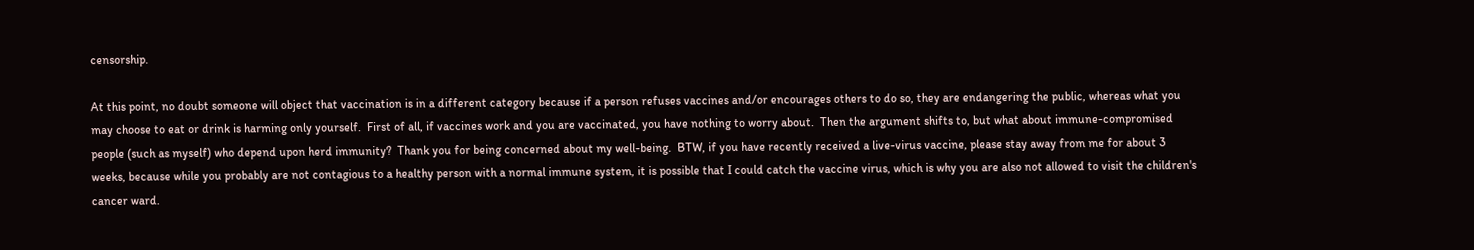censorship.

At this point, no doubt someone will object that vaccination is in a different category because if a person refuses vaccines and/or encourages others to do so, they are endangering the public, whereas what you may choose to eat or drink is harming only yourself.  First of all, if vaccines work and you are vaccinated, you have nothing to worry about.  Then the argument shifts to, but what about immune-compromised people (such as myself) who depend upon herd immunity?  Thank you for being concerned about my well-being.  BTW, if you have recently received a live-virus vaccine, please stay away from me for about 3 weeks, because while you probably are not contagious to a healthy person with a normal immune system, it is possible that I could catch the vaccine virus, which is why you are also not allowed to visit the children's cancer ward.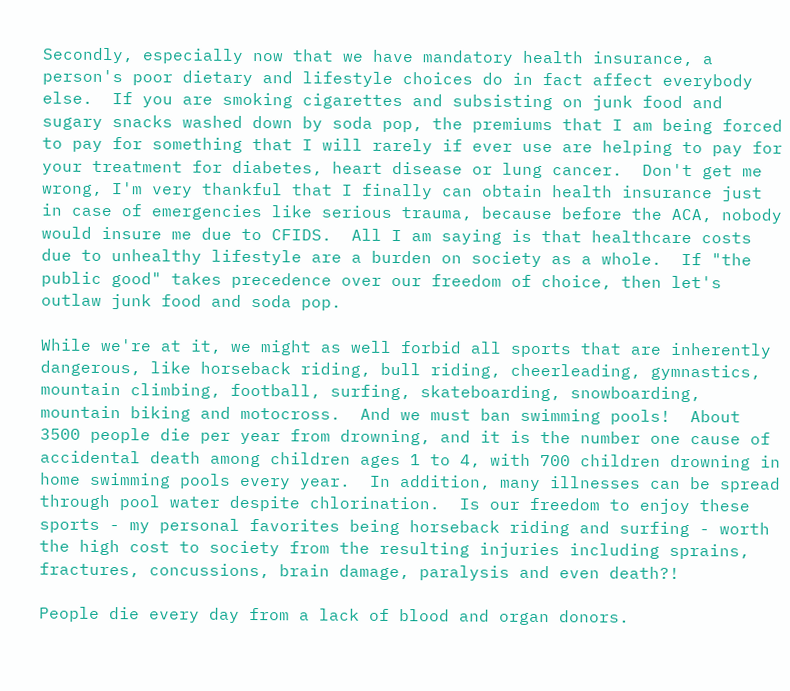Secondly, especially now that we have mandatory health insurance, a person's poor dietary and lifestyle choices do in fact affect everybody else.  If you are smoking cigarettes and subsisting on junk food and sugary snacks washed down by soda pop, the premiums that I am being forced to pay for something that I will rarely if ever use are helping to pay for your treatment for diabetes, heart disease or lung cancer.  Don't get me wrong, I'm very thankful that I finally can obtain health insurance just in case of emergencies like serious trauma, because before the ACA, nobody would insure me due to CFIDS.  All I am saying is that healthcare costs due to unhealthy lifestyle are a burden on society as a whole.  If "the public good" takes precedence over our freedom of choice, then let's outlaw junk food and soda pop.

While we're at it, we might as well forbid all sports that are inherently dangerous, like horseback riding, bull riding, cheerleading, gymnastics, mountain climbing, football, surfing, skateboarding, snowboarding, mountain biking and motocross.  And we must ban swimming pools!  About 3500 people die per year from drowning, and it is the number one cause of accidental death among children ages 1 to 4, with 700 children drowning in home swimming pools every year.  In addition, many illnesses can be spread through pool water despite chlorination.  Is our freedom to enjoy these sports - my personal favorites being horseback riding and surfing - worth the high cost to society from the resulting injuries including sprains, fractures, concussions, brain damage, paralysis and even death?!

People die every day from a lack of blood and organ donors.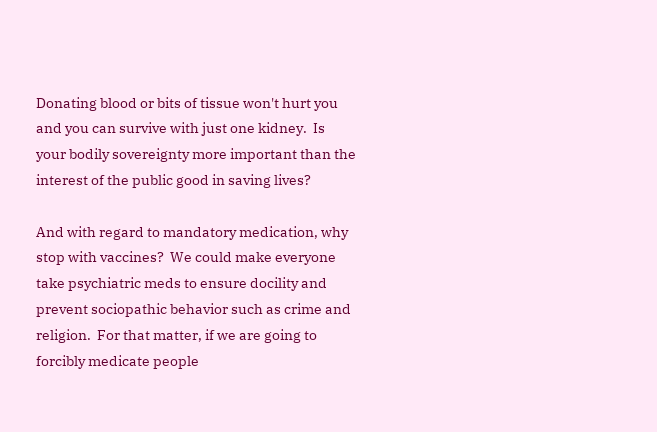Donating blood or bits of tissue won't hurt you and you can survive with just one kidney.  Is your bodily sovereignty more important than the interest of the public good in saving lives?

And with regard to mandatory medication, why stop with vaccines?  We could make everyone take psychiatric meds to ensure docility and prevent sociopathic behavior such as crime and religion.  For that matter, if we are going to forcibly medicate people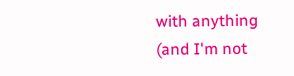with anything (and I'm not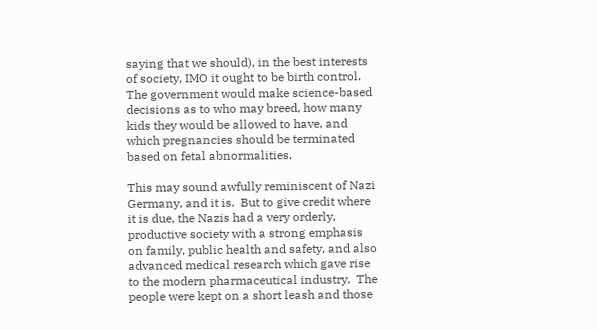saying that we should), in the best interests of society, IMO it ought to be birth control.  The government would make science-based decisions as to who may breed, how many kids they would be allowed to have, and which pregnancies should be terminated based on fetal abnormalities.

This may sound awfully reminiscent of Nazi Germany, and it is.  But to give credit where it is due, the Nazis had a very orderly, productive society with a strong emphasis on family, public health and safety, and also advanced medical research which gave rise to the modern pharmaceutical industry.  The people were kept on a short leash and those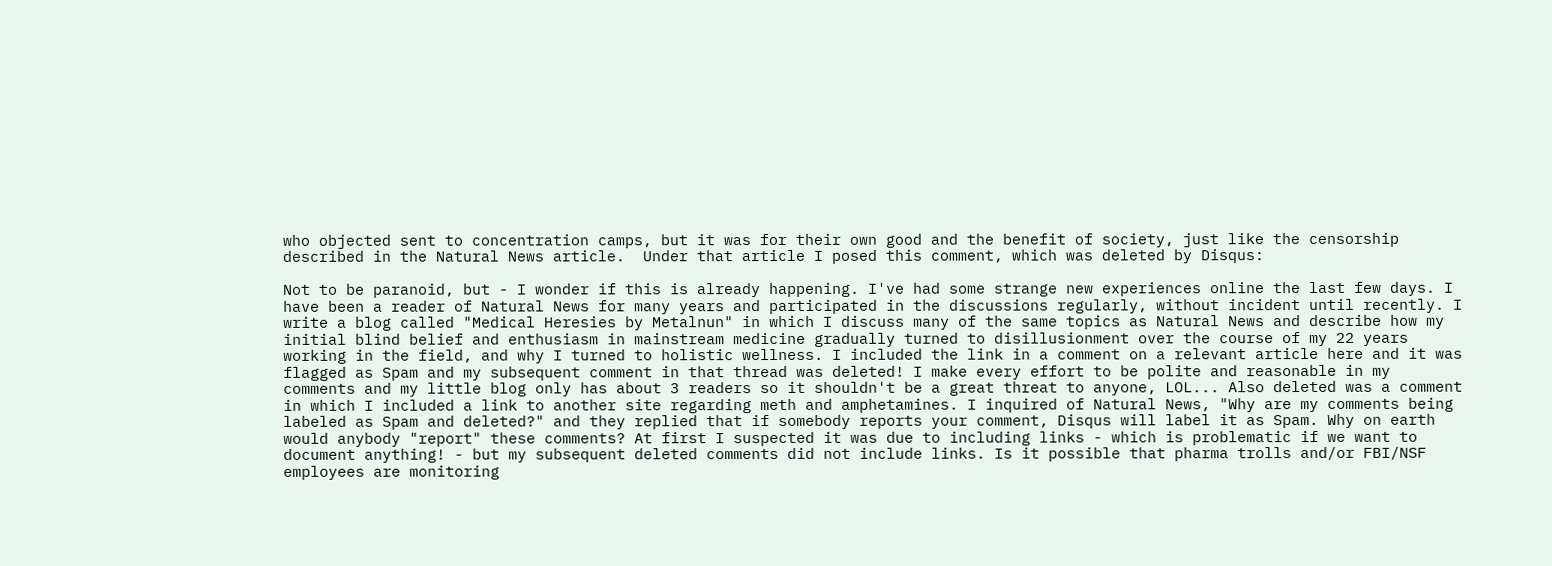who objected sent to concentration camps, but it was for their own good and the benefit of society, just like the censorship described in the Natural News article.  Under that article I posed this comment, which was deleted by Disqus:

Not to be paranoid, but - I wonder if this is already happening. I've had some strange new experiences online the last few days. I have been a reader of Natural News for many years and participated in the discussions regularly, without incident until recently. I write a blog called "Medical Heresies by Metalnun" in which I discuss many of the same topics as Natural News and describe how my initial blind belief and enthusiasm in mainstream medicine gradually turned to disillusionment over the course of my 22 years working in the field, and why I turned to holistic wellness. I included the link in a comment on a relevant article here and it was flagged as Spam and my subsequent comment in that thread was deleted! I make every effort to be polite and reasonable in my comments and my little blog only has about 3 readers so it shouldn't be a great threat to anyone, LOL... Also deleted was a comment in which I included a link to another site regarding meth and amphetamines. I inquired of Natural News, "Why are my comments being labeled as Spam and deleted?" and they replied that if somebody reports your comment, Disqus will label it as Spam. Why on earth would anybody "report" these comments? At first I suspected it was due to including links - which is problematic if we want to document anything! - but my subsequent deleted comments did not include links. Is it possible that pharma trolls and/or FBI/NSF employees are monitoring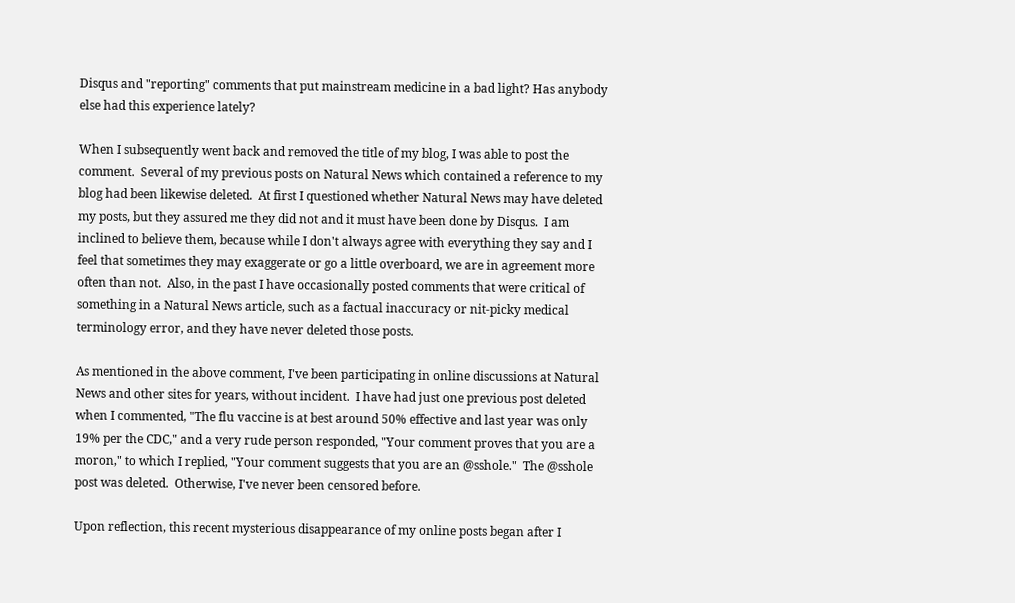Disqus and "reporting" comments that put mainstream medicine in a bad light? Has anybody else had this experience lately?

When I subsequently went back and removed the title of my blog, I was able to post the comment.  Several of my previous posts on Natural News which contained a reference to my blog had been likewise deleted.  At first I questioned whether Natural News may have deleted my posts, but they assured me they did not and it must have been done by Disqus.  I am inclined to believe them, because while I don't always agree with everything they say and I feel that sometimes they may exaggerate or go a little overboard, we are in agreement more often than not.  Also, in the past I have occasionally posted comments that were critical of something in a Natural News article, such as a factual inaccuracy or nit-picky medical terminology error, and they have never deleted those posts.

As mentioned in the above comment, I've been participating in online discussions at Natural News and other sites for years, without incident.  I have had just one previous post deleted when I commented, "The flu vaccine is at best around 50% effective and last year was only 19% per the CDC," and a very rude person responded, "Your comment proves that you are a moron," to which I replied, "Your comment suggests that you are an @sshole."  The @sshole post was deleted.  Otherwise, I've never been censored before.

Upon reflection, this recent mysterious disappearance of my online posts began after I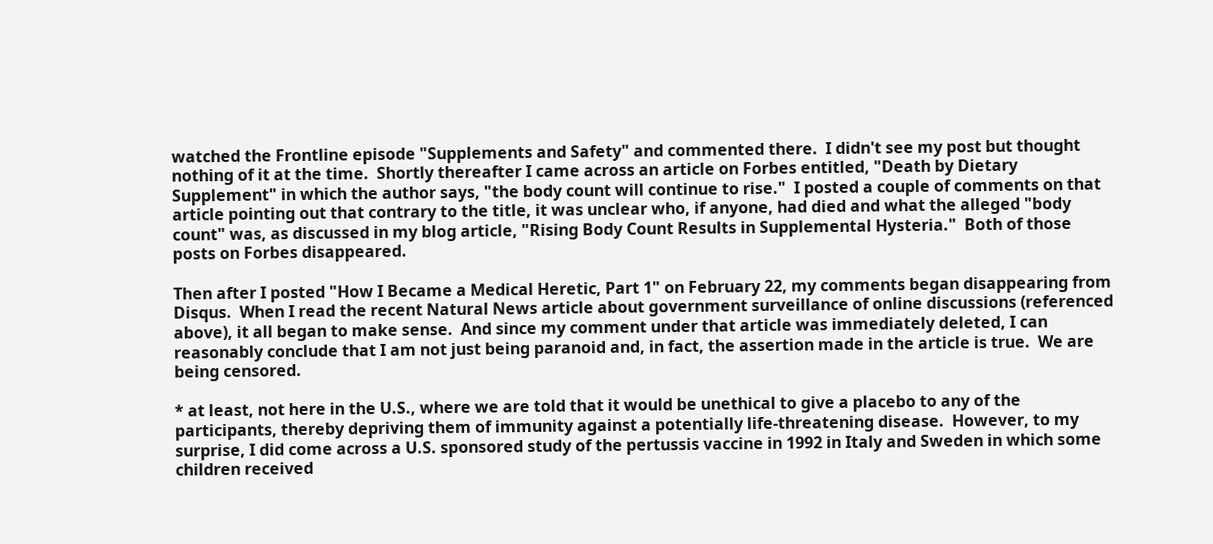watched the Frontline episode "Supplements and Safety" and commented there.  I didn't see my post but thought nothing of it at the time.  Shortly thereafter I came across an article on Forbes entitled, "Death by Dietary Supplement" in which the author says, "the body count will continue to rise."  I posted a couple of comments on that article pointing out that contrary to the title, it was unclear who, if anyone, had died and what the alleged "body count" was, as discussed in my blog article, "Rising Body Count Results in Supplemental Hysteria."  Both of those posts on Forbes disappeared.

Then after I posted "How I Became a Medical Heretic, Part 1" on February 22, my comments began disappearing from Disqus.  When I read the recent Natural News article about government surveillance of online discussions (referenced above), it all began to make sense.  And since my comment under that article was immediately deleted, I can reasonably conclude that I am not just being paranoid and, in fact, the assertion made in the article is true.  We are being censored.

* at least, not here in the U.S., where we are told that it would be unethical to give a placebo to any of the participants, thereby depriving them of immunity against a potentially life-threatening disease.  However, to my surprise, I did come across a U.S. sponsored study of the pertussis vaccine in 1992 in Italy and Sweden in which some children received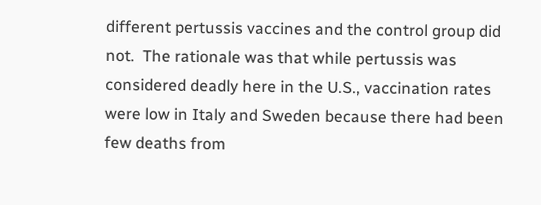different pertussis vaccines and the control group did not.  The rationale was that while pertussis was considered deadly here in the U.S., vaccination rates were low in Italy and Sweden because there had been few deaths from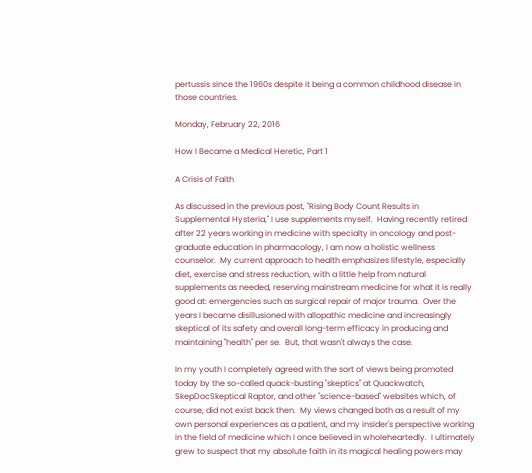pertussis since the 1960s despite it being a common childhood disease in those countries.

Monday, February 22, 2016

How I Became a Medical Heretic, Part 1

A Crisis of Faith

As discussed in the previous post, "Rising Body Count Results in Supplemental Hysteria," I use supplements myself.  Having recently retired after 22 years working in medicine with specialty in oncology and post-graduate education in pharmacology, I am now a holistic wellness counselor.  My current approach to health emphasizes lifestyle, especially diet, exercise and stress reduction, with a little help from natural supplements as needed, reserving mainstream medicine for what it is really good at: emergencies such as surgical repair of major trauma.  Over the years I became disillusioned with allopathic medicine and increasingly skeptical of its safety and overall long-term efficacy in producing and maintaining "health" per se.  But, that wasn't always the case.

In my youth I completely agreed with the sort of views being promoted today by the so-called quack-busting "skeptics" at Quackwatch, SkepDocSkeptical Raptor, and other "science-based" websites which, of course, did not exist back then.  My views changed both as a result of my own personal experiences as a patient, and my insider's perspective working in the field of medicine which I once believed in wholeheartedly.  I ultimately grew to suspect that my absolute faith in its magical healing powers may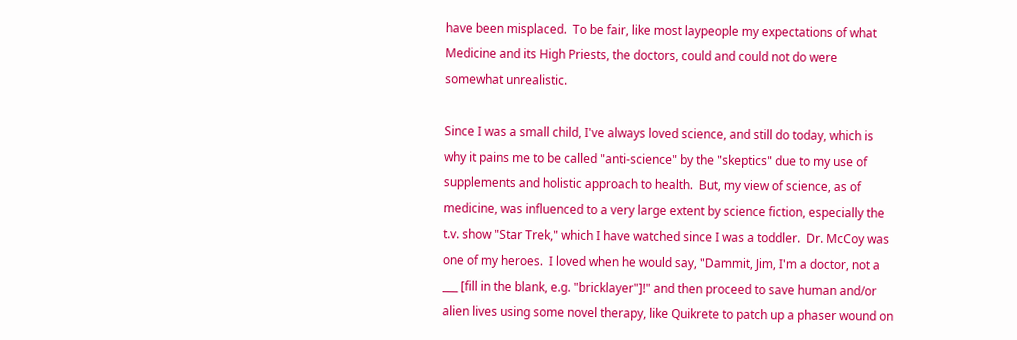have been misplaced.  To be fair, like most laypeople my expectations of what Medicine and its High Priests, the doctors, could and could not do were somewhat unrealistic.

Since I was a small child, I've always loved science, and still do today, which is why it pains me to be called "anti-science" by the "skeptics" due to my use of supplements and holistic approach to health.  But, my view of science, as of medicine, was influenced to a very large extent by science fiction, especially the t.v. show "Star Trek," which I have watched since I was a toddler.  Dr. McCoy was one of my heroes.  I loved when he would say, "Dammit, Jim, I'm a doctor, not a ___ [fill in the blank, e.g. "bricklayer"]!" and then proceed to save human and/or alien lives using some novel therapy, like Quikrete to patch up a phaser wound on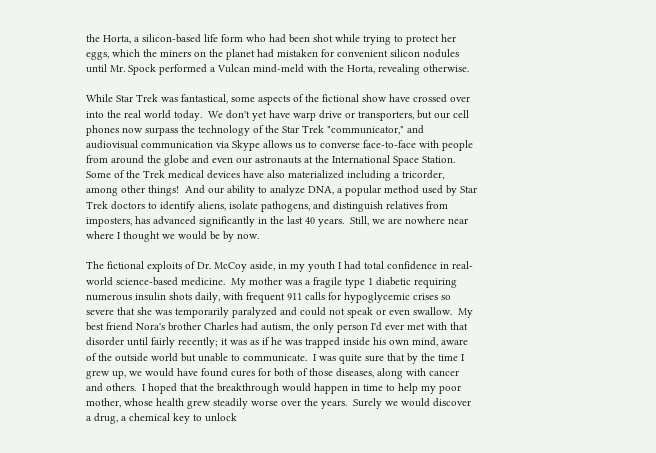the Horta, a silicon-based life form who had been shot while trying to protect her eggs, which the miners on the planet had mistaken for convenient silicon nodules until Mr. Spock performed a Vulcan mind-meld with the Horta, revealing otherwise.

While Star Trek was fantastical, some aspects of the fictional show have crossed over into the real world today.  We don't yet have warp drive or transporters, but our cell phones now surpass the technology of the Star Trek "communicator," and audiovisual communication via Skype allows us to converse face-to-face with people from around the globe and even our astronauts at the International Space Station.  Some of the Trek medical devices have also materialized including a tricorder, among other things!  And our ability to analyze DNA, a popular method used by Star Trek doctors to identify aliens, isolate pathogens, and distinguish relatives from imposters, has advanced significantly in the last 40 years.  Still, we are nowhere near where I thought we would be by now.

The fictional exploits of Dr. McCoy aside, in my youth I had total confidence in real-world science-based medicine.  My mother was a fragile type 1 diabetic requiring numerous insulin shots daily, with frequent 911 calls for hypoglycemic crises so severe that she was temporarily paralyzed and could not speak or even swallow.  My best friend Nora's brother Charles had autism, the only person I'd ever met with that disorder until fairly recently; it was as if he was trapped inside his own mind, aware of the outside world but unable to communicate.  I was quite sure that by the time I grew up, we would have found cures for both of those diseases, along with cancer and others.  I hoped that the breakthrough would happen in time to help my poor mother, whose health grew steadily worse over the years.  Surely we would discover a drug, a chemical key to unlock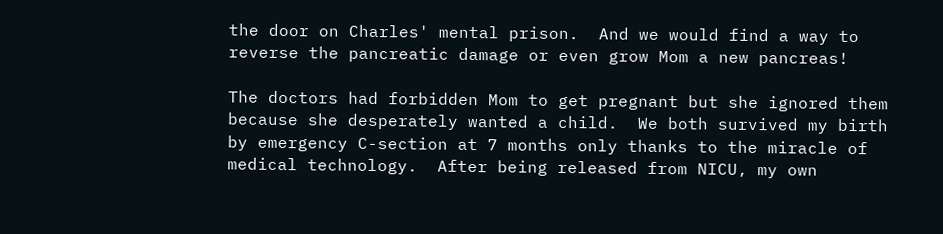the door on Charles' mental prison.  And we would find a way to reverse the pancreatic damage or even grow Mom a new pancreas!

The doctors had forbidden Mom to get pregnant but she ignored them because she desperately wanted a child.  We both survived my birth by emergency C-section at 7 months only thanks to the miracle of medical technology.  After being released from NICU, my own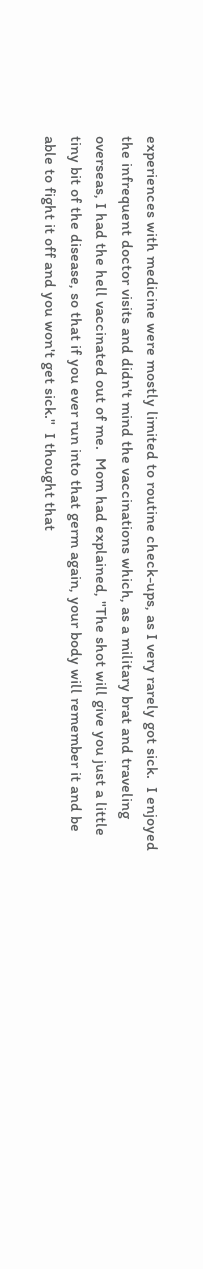experiences with medicine were mostly limited to routine check-ups, as I very rarely got sick.  I enjoyed the infrequent doctor visits and didn't mind the vaccinations which, as a military brat and traveling overseas, I had the hell vaccinated out of me.  Mom had explained, "The shot will give you just a little tiny bit of the disease, so that if you ever run into that germ again, your body will remember it and be able to fight it off and you won't get sick."  I thought that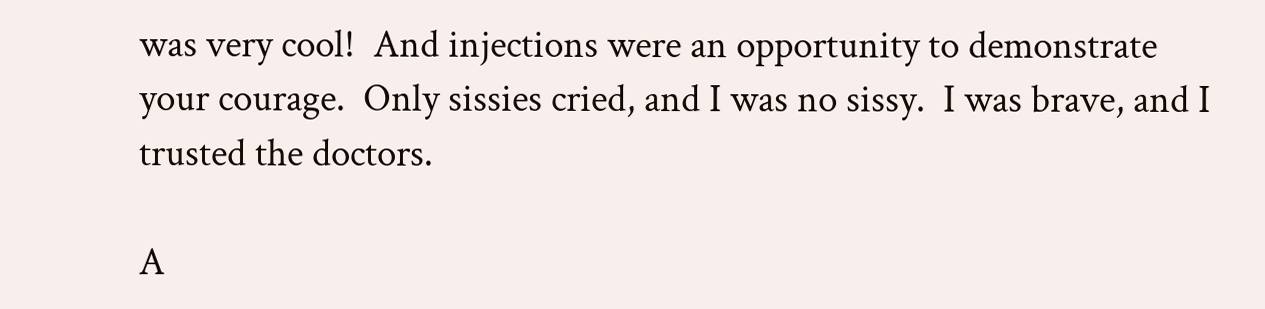was very cool!  And injections were an opportunity to demonstrate your courage.  Only sissies cried, and I was no sissy.  I was brave, and I trusted the doctors.

A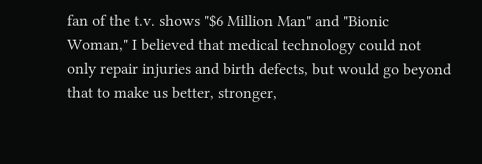fan of the t.v. shows "$6 Million Man" and "Bionic Woman," I believed that medical technology could not only repair injuries and birth defects, but would go beyond that to make us better, stronger,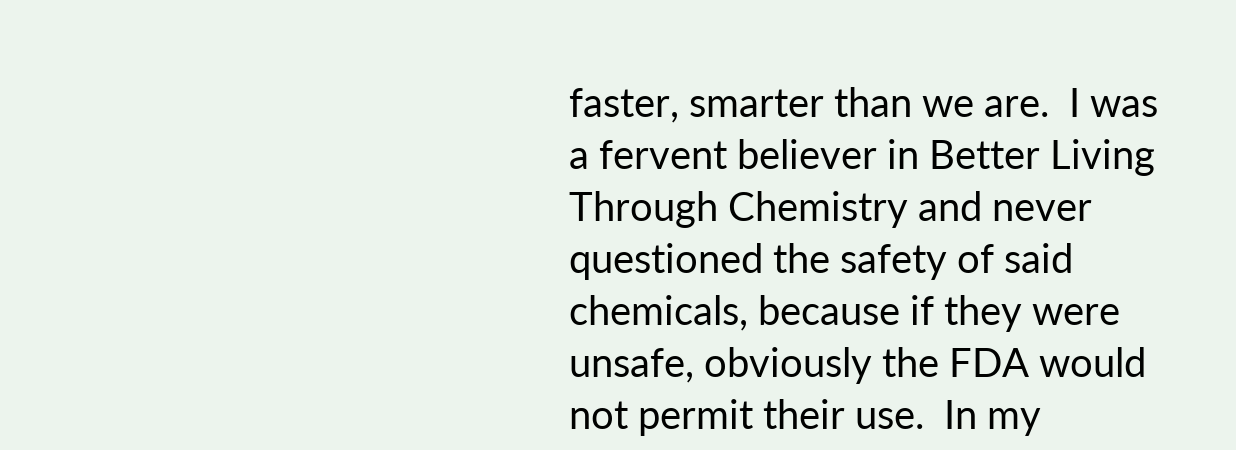faster, smarter than we are.  I was a fervent believer in Better Living Through Chemistry and never questioned the safety of said chemicals, because if they were unsafe, obviously the FDA would not permit their use.  In my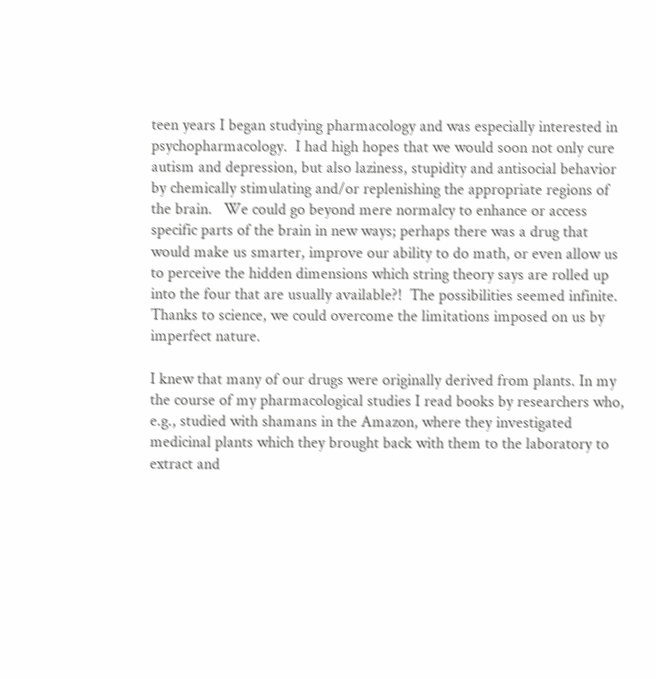teen years I began studying pharmacology and was especially interested in psychopharmacology.  I had high hopes that we would soon not only cure autism and depression, but also laziness, stupidity and antisocial behavior by chemically stimulating and/or replenishing the appropriate regions of the brain.   We could go beyond mere normalcy to enhance or access specific parts of the brain in new ways; perhaps there was a drug that would make us smarter, improve our ability to do math, or even allow us to perceive the hidden dimensions which string theory says are rolled up into the four that are usually available?!  The possibilities seemed infinite.  Thanks to science, we could overcome the limitations imposed on us by imperfect nature.

I knew that many of our drugs were originally derived from plants. In my the course of my pharmacological studies I read books by researchers who, e.g., studied with shamans in the Amazon, where they investigated medicinal plants which they brought back with them to the laboratory to extract and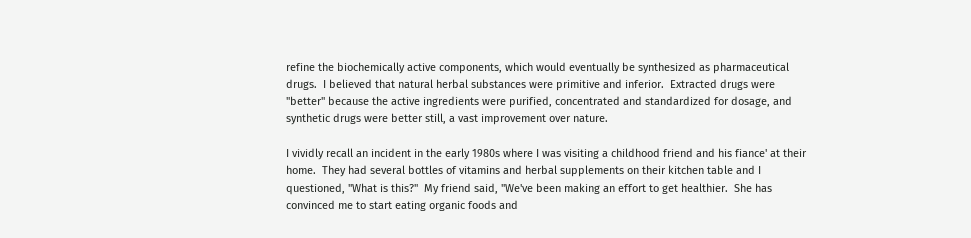refine the biochemically active components, which would eventually be synthesized as pharmaceutical drugs.  I believed that natural herbal substances were primitive and inferior.  Extracted drugs were "better" because the active ingredients were purified, concentrated and standardized for dosage, and synthetic drugs were better still, a vast improvement over nature.

I vividly recall an incident in the early 1980s where I was visiting a childhood friend and his fiance' at their home.  They had several bottles of vitamins and herbal supplements on their kitchen table and I questioned, "What is this?"  My friend said, "We've been making an effort to get healthier.  She has convinced me to start eating organic foods and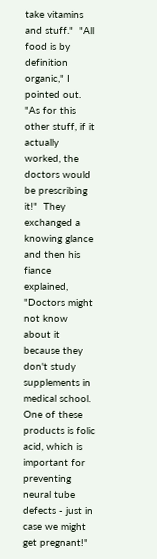take vitamins and stuff."  "All food is by definition organic," I pointed out.  "As for this other stuff, if it actually worked, the doctors would be prescribing it!"  They exchanged a knowing glance and then his fiance explained, "Doctors might not know about it because they don't study supplements in medical school.  One of these products is folic acid, which is important for preventing neural tube defects - just in case we might get pregnant!"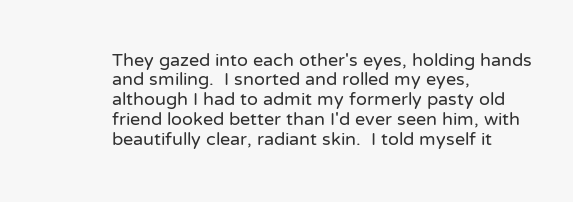They gazed into each other's eyes, holding hands and smiling.  I snorted and rolled my eyes, although I had to admit my formerly pasty old friend looked better than I'd ever seen him, with beautifully clear, radiant skin.  I told myself it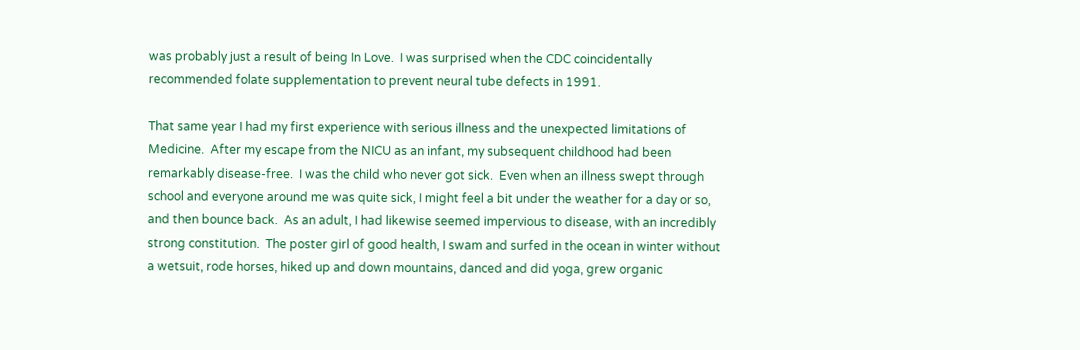was probably just a result of being In Love.  I was surprised when the CDC coincidentally recommended folate supplementation to prevent neural tube defects in 1991.

That same year I had my first experience with serious illness and the unexpected limitations of Medicine.  After my escape from the NICU as an infant, my subsequent childhood had been remarkably disease-free.  I was the child who never got sick.  Even when an illness swept through school and everyone around me was quite sick, I might feel a bit under the weather for a day or so, and then bounce back.  As an adult, I had likewise seemed impervious to disease, with an incredibly strong constitution.  The poster girl of good health, I swam and surfed in the ocean in winter without a wetsuit, rode horses, hiked up and down mountains, danced and did yoga, grew organic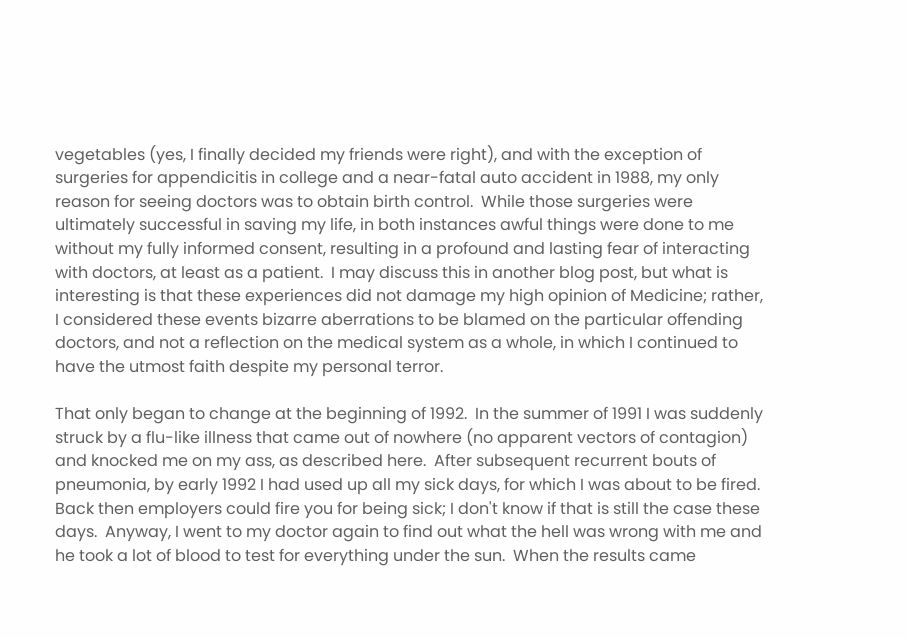vegetables (yes, I finally decided my friends were right), and with the exception of surgeries for appendicitis in college and a near-fatal auto accident in 1988, my only reason for seeing doctors was to obtain birth control.  While those surgeries were ultimately successful in saving my life, in both instances awful things were done to me without my fully informed consent, resulting in a profound and lasting fear of interacting with doctors, at least as a patient.  I may discuss this in another blog post, but what is interesting is that these experiences did not damage my high opinion of Medicine; rather, I considered these events bizarre aberrations to be blamed on the particular offending doctors, and not a reflection on the medical system as a whole, in which I continued to have the utmost faith despite my personal terror.

That only began to change at the beginning of 1992.  In the summer of 1991 I was suddenly struck by a flu-like illness that came out of nowhere (no apparent vectors of contagion) and knocked me on my ass, as described here.  After subsequent recurrent bouts of pneumonia, by early 1992 I had used up all my sick days, for which I was about to be fired.  Back then employers could fire you for being sick; I don't know if that is still the case these days.  Anyway, I went to my doctor again to find out what the hell was wrong with me and he took a lot of blood to test for everything under the sun.  When the results came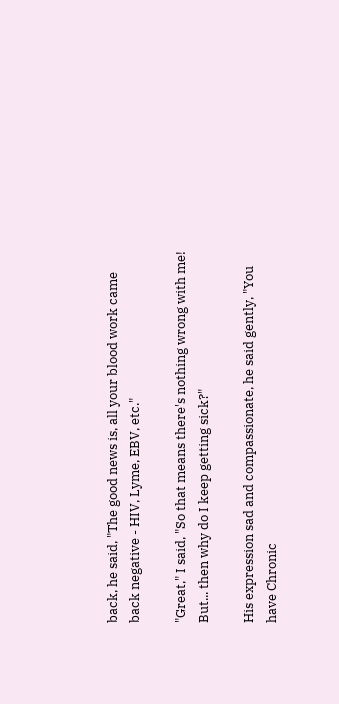back, he said, "The good news is, all your blood work came back negative - HIV, Lyme, EBV, etc."

"Great," I said, "So that means there's nothing wrong with me!  But... then why do I keep getting sick?"

His expression sad and compassionate, he said gently, "You have Chronic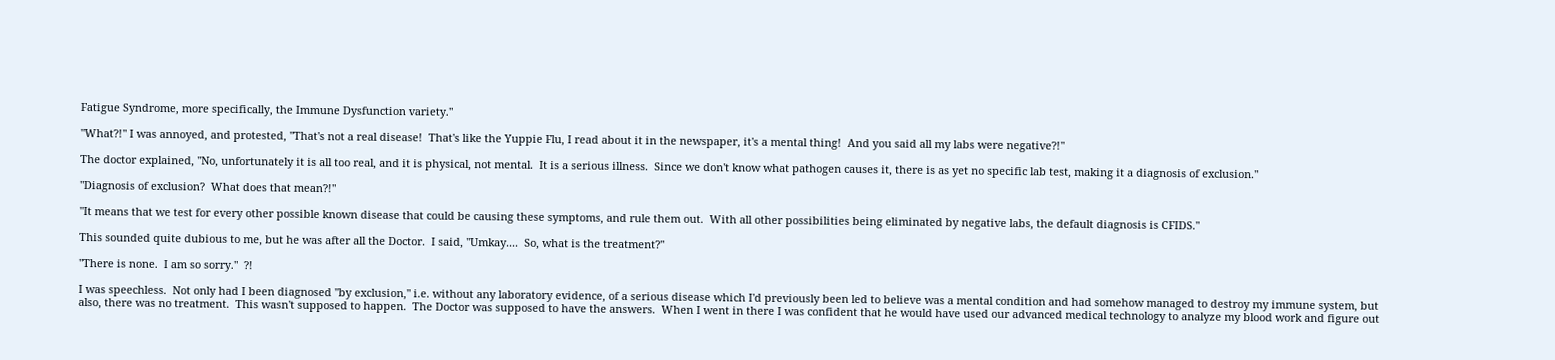Fatigue Syndrome, more specifically, the Immune Dysfunction variety."

"What?!" I was annoyed, and protested, "That's not a real disease!  That's like the Yuppie Flu, I read about it in the newspaper, it's a mental thing!  And you said all my labs were negative?!"

The doctor explained, "No, unfortunately it is all too real, and it is physical, not mental.  It is a serious illness.  Since we don't know what pathogen causes it, there is as yet no specific lab test, making it a diagnosis of exclusion."

"Diagnosis of exclusion?  What does that mean?!"

"It means that we test for every other possible known disease that could be causing these symptoms, and rule them out.  With all other possibilities being eliminated by negative labs, the default diagnosis is CFIDS."

This sounded quite dubious to me, but he was after all the Doctor.  I said, "Umkay....  So, what is the treatment?"

"There is none.  I am so sorry."  ?!

I was speechless.  Not only had I been diagnosed "by exclusion," i.e. without any laboratory evidence, of a serious disease which I'd previously been led to believe was a mental condition and had somehow managed to destroy my immune system, but also, there was no treatment.  This wasn't supposed to happen.  The Doctor was supposed to have the answers.  When I went in there I was confident that he would have used our advanced medical technology to analyze my blood work and figure out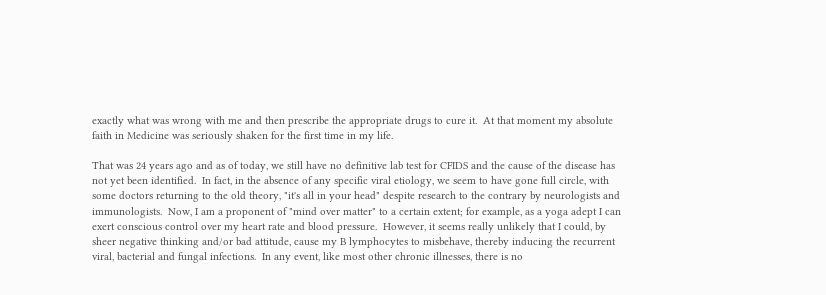exactly what was wrong with me and then prescribe the appropriate drugs to cure it.  At that moment my absolute faith in Medicine was seriously shaken for the first time in my life.

That was 24 years ago and as of today, we still have no definitive lab test for CFIDS and the cause of the disease has not yet been identified.  In fact, in the absence of any specific viral etiology, we seem to have gone full circle, with some doctors returning to the old theory, "it's all in your head" despite research to the contrary by neurologists and immunologists.  Now, I am a proponent of "mind over matter" to a certain extent; for example, as a yoga adept I can exert conscious control over my heart rate and blood pressure.  However, it seems really unlikely that I could, by sheer negative thinking and/or bad attitude, cause my B lymphocytes to misbehave, thereby inducing the recurrent viral, bacterial and fungal infections.  In any event, like most other chronic illnesses, there is no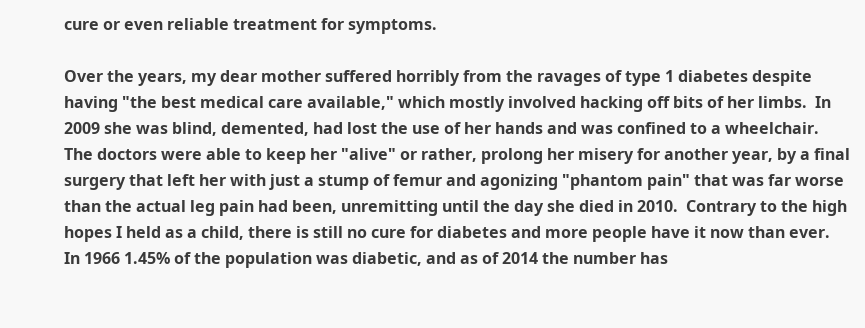cure or even reliable treatment for symptoms.

Over the years, my dear mother suffered horribly from the ravages of type 1 diabetes despite having "the best medical care available," which mostly involved hacking off bits of her limbs.  In 2009 she was blind, demented, had lost the use of her hands and was confined to a wheelchair.  The doctors were able to keep her "alive" or rather, prolong her misery for another year, by a final surgery that left her with just a stump of femur and agonizing "phantom pain" that was far worse than the actual leg pain had been, unremitting until the day she died in 2010.  Contrary to the high hopes I held as a child, there is still no cure for diabetes and more people have it now than ever.  In 1966 1.45% of the population was diabetic, and as of 2014 the number has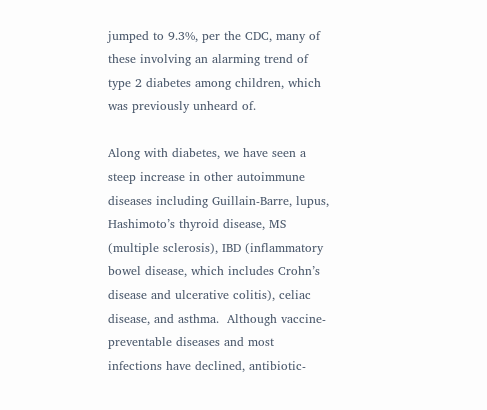jumped to 9.3%, per the CDC, many of these involving an alarming trend of type 2 diabetes among children, which was previously unheard of.

Along with diabetes, we have seen a steep increase in other autoimmune diseases including Guillain-Barre, lupus, Hashimoto’s thyroid disease, MS (multiple sclerosis), IBD (inflammatory bowel disease, which includes Crohn’s disease and ulcerative colitis), celiac disease, and asthma.  Although vaccine-preventable diseases and most infections have declined, antibiotic-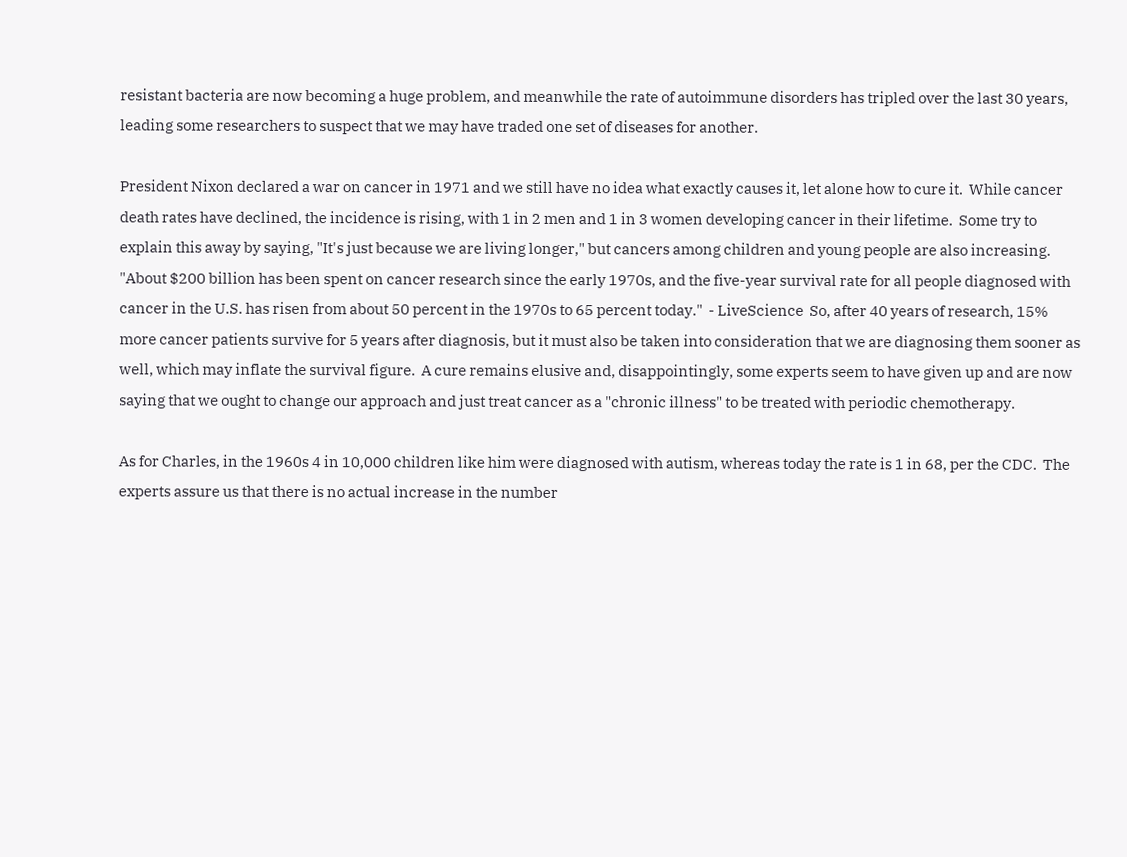resistant bacteria are now becoming a huge problem, and meanwhile the rate of autoimmune disorders has tripled over the last 30 years, leading some researchers to suspect that we may have traded one set of diseases for another.

President Nixon declared a war on cancer in 1971 and we still have no idea what exactly causes it, let alone how to cure it.  While cancer death rates have declined, the incidence is rising, with 1 in 2 men and 1 in 3 women developing cancer in their lifetime.  Some try to explain this away by saying, "It's just because we are living longer," but cancers among children and young people are also increasing.  "About $200 billion has been spent on cancer research since the early 1970s, and the five-year survival rate for all people diagnosed with cancer in the U.S. has risen from about 50 percent in the 1970s to 65 percent today."  - LiveScience  So, after 40 years of research, 15% more cancer patients survive for 5 years after diagnosis, but it must also be taken into consideration that we are diagnosing them sooner as well, which may inflate the survival figure.  A cure remains elusive and, disappointingly, some experts seem to have given up and are now saying that we ought to change our approach and just treat cancer as a "chronic illness" to be treated with periodic chemotherapy.

As for Charles, in the 1960s 4 in 10,000 children like him were diagnosed with autism, whereas today the rate is 1 in 68, per the CDC.  The experts assure us that there is no actual increase in the number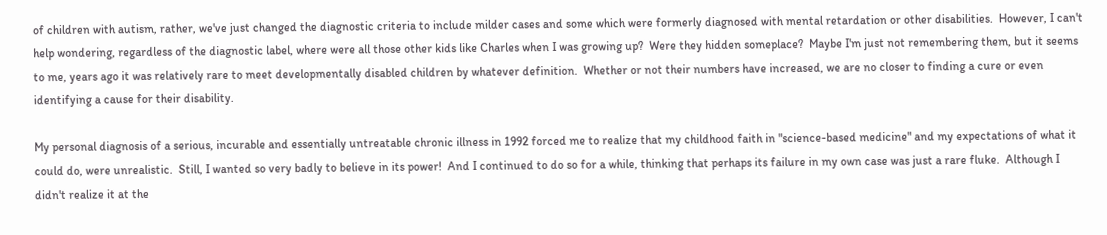of children with autism, rather, we've just changed the diagnostic criteria to include milder cases and some which were formerly diagnosed with mental retardation or other disabilities.  However, I can't help wondering, regardless of the diagnostic label, where were all those other kids like Charles when I was growing up?  Were they hidden someplace?  Maybe I'm just not remembering them, but it seems to me, years ago it was relatively rare to meet developmentally disabled children by whatever definition.  Whether or not their numbers have increased, we are no closer to finding a cure or even identifying a cause for their disability.

My personal diagnosis of a serious, incurable and essentially untreatable chronic illness in 1992 forced me to realize that my childhood faith in "science-based medicine" and my expectations of what it could do, were unrealistic.  Still, I wanted so very badly to believe in its power!  And I continued to do so for a while, thinking that perhaps its failure in my own case was just a rare fluke.  Although I didn't realize it at the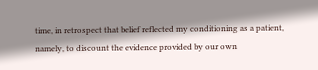time, in retrospect that belief reflected my conditioning as a patient, namely, to discount the evidence provided by our own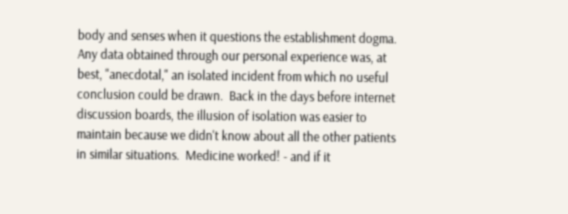body and senses when it questions the establishment dogma.  Any data obtained through our personal experience was, at best, "anecdotal," an isolated incident from which no useful conclusion could be drawn.  Back in the days before internet discussion boards, the illusion of isolation was easier to maintain because we didn't know about all the other patients in similar situations.  Medicine worked! - and if it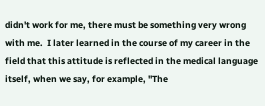didn't work for me, there must be something very wrong with me.  I later learned in the course of my career in the field that this attitude is reflected in the medical language itself, when we say, for example, "The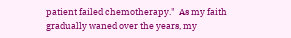patient failed chemotherapy."  As my faith gradually waned over the years, my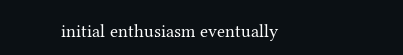initial enthusiasm eventually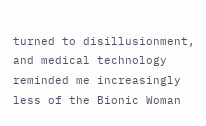turned to disillusionment, and medical technology reminded me increasingly less of the Bionic Woman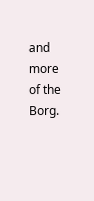and more of the Borg.